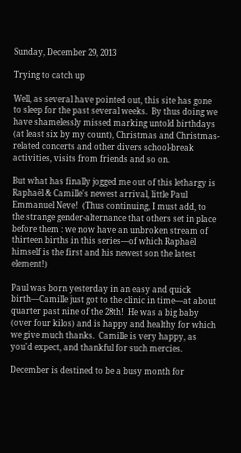Sunday, December 29, 2013

Trying to catch up

Well, as several have pointed out, this site has gone to sleep for the past several weeks.  By thus doing we have shamelessly missed marking untold birthdays (at least six by my count), Christmas and Christmas-related concerts and other divers school-break activities, visits from friends and so on.

But what has finally jogged me out of this lethargy is Raphaël & Camille's newest arrival, little Paul Emmanuel Neve!  (Thus continuing, I must add, to the strange gender-alternance that others set in place before them : we now have an unbroken stream of thirteen births in this series—of which Raphaël himself is the first and his newest son the latest element!)

Paul was born yesterday in an easy and quick birth—Camille just got to the clinic in time—at about quarter past nine of the 28th!  He was a big baby (over four kilos) and is happy and healthy for which we give much thanks.  Camille is very happy, as you'd expect, and thankful for such mercies.

December is destined to be a busy month for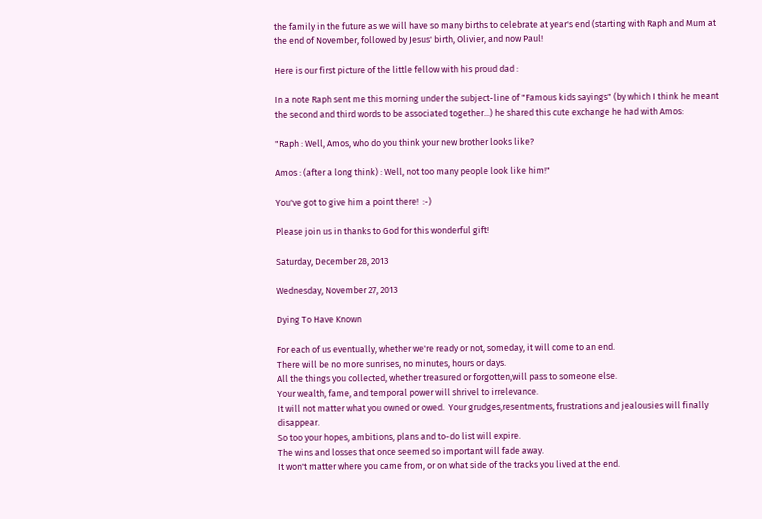the family in the future as we will have so many births to celebrate at year's end (starting with Raph and Mum at the end of November, followed by Jesus' birth, Olivier, and now Paul!

Here is our first picture of the little fellow with his proud dad :

In a note Raph sent me this morning under the subject-line of "Famous kids sayings" (by which I think he meant the second and third words to be associated together...) he shared this cute exchange he had with Amos:

"Raph : Well, Amos, who do you think your new brother looks like?

Amos : (after a long think) : Well, not too many people look like him!"

You've got to give him a point there!  :-)

Please join us in thanks to God for this wonderful gift!

Saturday, December 28, 2013

Wednesday, November 27, 2013

Dying To Have Known

For each of us eventually, whether we're ready or not, someday, it will come to an end.
There will be no more sunrises, no minutes, hours or days.
All the things you collected, whether treasured or forgotten,will pass to someone else.
Your wealth, fame, and temporal power will shrivel to irrelevance.
It will not matter what you owned or owed.  Your grudges,resentments, frustrations and jealousies will finally disappear.
So too your hopes, ambitions, plans and to-do list will expire.
The wins and losses that once seemed so important will fade away.
It won't matter where you came from, or on what side of the tracks you lived at the end.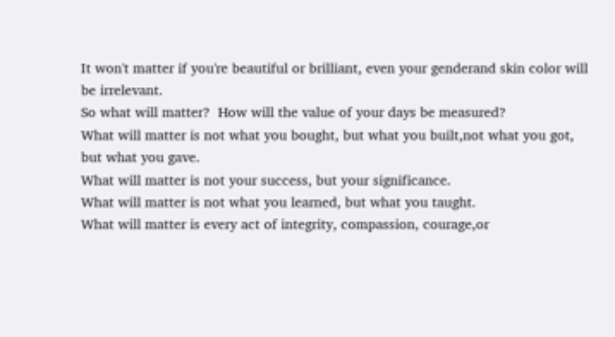It won't matter if you're beautiful or brilliant, even your genderand skin color will be irrelevant.
So what will matter?  How will the value of your days be measured?
What will matter is not what you bought, but what you built,not what you got, but what you gave.
What will matter is not your success, but your significance.
What will matter is not what you learned, but what you taught.
What will matter is every act of integrity, compassion, courage,or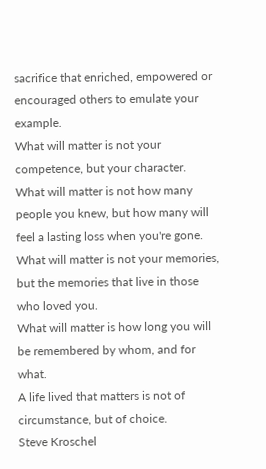sacrifice that enriched, empowered or encouraged others to emulate your example.
What will matter is not your competence, but your character.
What will matter is not how many people you knew, but how many will feel a lasting loss when you're gone.
What will matter is not your memories, but the memories that live in those who loved you.
What will matter is how long you will be remembered by whom, and for what.
A life lived that matters is not of circumstance, but of choice.
Steve Kroschel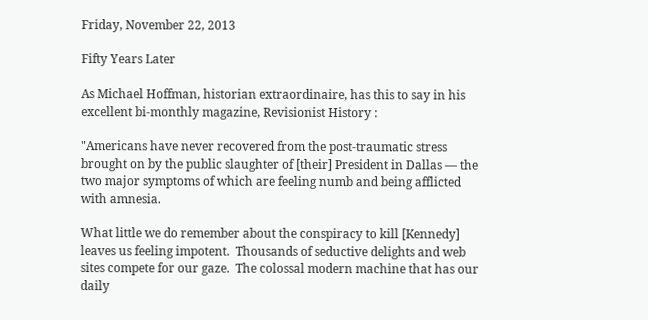Friday, November 22, 2013

Fifty Years Later

As Michael Hoffman, historian extraordinaire, has this to say in his excellent bi-monthly magazine, Revisionist History :

"Americans have never recovered from the post-traumatic stress brought on by the public slaughter of [their] President in Dallas — the two major symptoms of which are feeling numb and being afflicted with amnesia.

What little we do remember about the conspiracy to kill [Kennedy] leaves us feeling impotent.  Thousands of seductive delights and web sites compete for our gaze.  The colossal modern machine that has our daily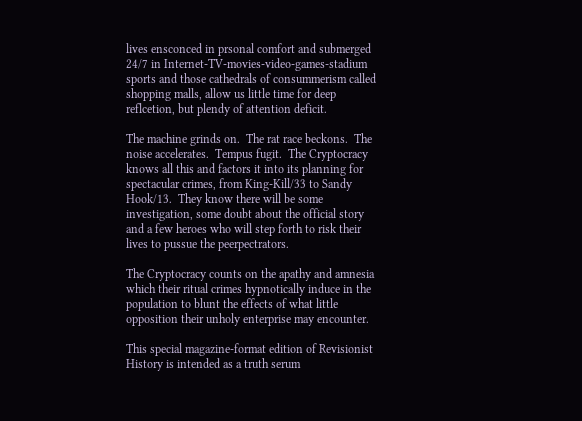lives ensconced in prsonal comfort and submerged 24/7 in Internet-TV-movies-video-games-stadium sports and those cathedrals of consummerism called shopping malls, allow us little time for deep reflcetion, but plendy of attention deficit.

The machine grinds on.  The rat race beckons.  The noise accelerates.  Tempus fugit.  The Cryptocracy knows all this and factors it into its planning for spectacular crimes, from King-Kill/33 to Sandy Hook/13.  They know there will be some investigation, some doubt about the official story and a few heroes who will step forth to risk their lives to pussue the peerpectrators.

The Cryptocracy counts on the apathy and amnesia which their ritual crimes hypnotically induce in the population to blunt the effects of what little opposition their unholy enterprise may encounter.

This special magazine-format edition of Revisionist History is intended as a truth serum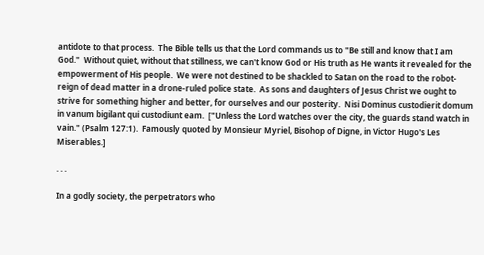antidote to that process.  The Bible tells us that the Lord commands us to "Be still and know that I am God."  Without quiet, without that stillness, we can't know God or His truth as He wants it revealed for the empowerment of His people.  We were not destined to be shackled to Satan on the road to the robot-reign of dead matter in a drone-ruled police state.  As sons and daughters of Jesus Christ we ought to strive for something higher and better, for ourselves and our posterity.  Nisi Dominus custodierit domum in vanum bigilant qui custodiunt eam.  ["Unless the Lord watches over the city, the guards stand watch in vain." (Psalm 127:1).  Famously quoted by Monsieur Myriel, Bisohop of Digne, in Victor Hugo's Les Miserables.]

. . .

In a godly society, the perpetrators who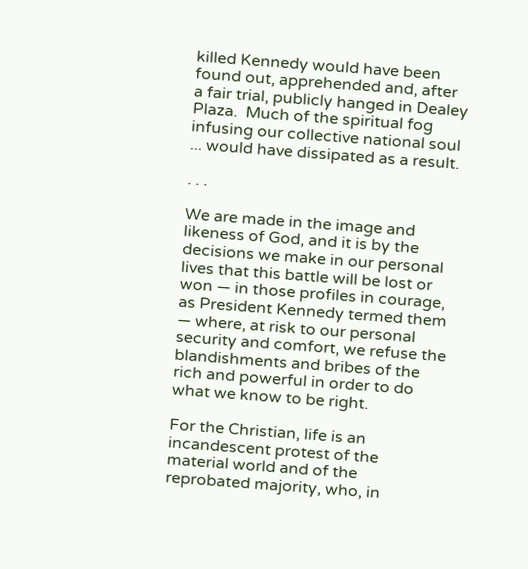killed Kennedy would have been found out, apprehended and, after a fair trial, publicly hanged in Dealey Plaza.  Much of the spiritual fog infusing our collective national soul ... would have dissipated as a result.

. . .

We are made in the image and likeness of God, and it is by the decisions we make in our personal lives that this battle will be lost or won — in those profiles in courage, as President Kennedy termed them — where, at risk to our personal security and comfort, we refuse the blandishments and bribes of the rich and powerful in order to do what we know to be right.

For the Christian, life is an incandescent protest of the material world and of the reprobated majority, who, in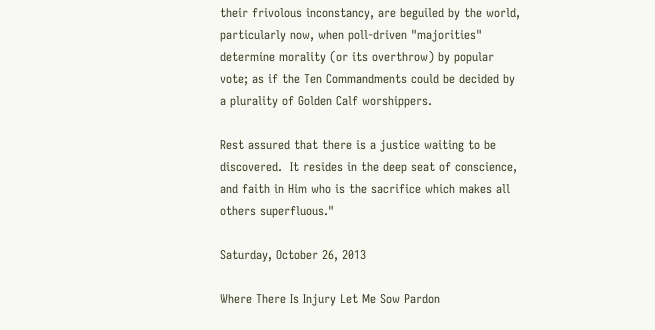their frivolous inconstancy, are beguiled by the world, particularly now, when poll-driven "majorities" determine morality (or its overthrow) by popular vote; as if the Ten Commandments could be decided by a plurality of Golden Calf worshippers.

Rest assured that there is a justice waiting to be discovered.  It resides in the deep seat of conscience, and faith in Him who is the sacrifice which makes all others superfluous."

Saturday, October 26, 2013

Where There Is Injury Let Me Sow Pardon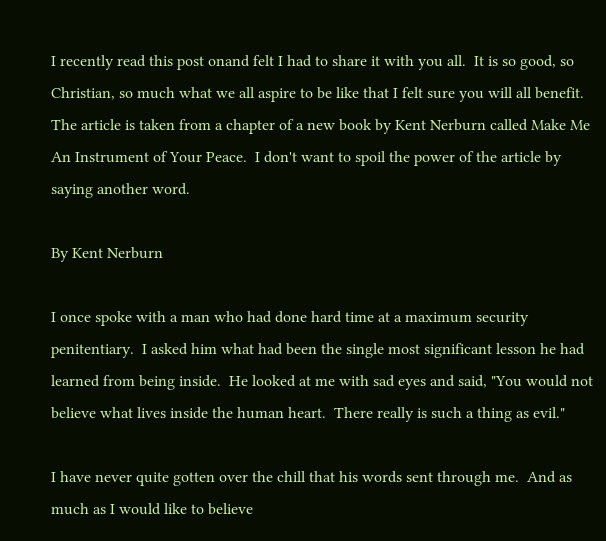I recently read this post onand felt I had to share it with you all.  It is so good, so Christian, so much what we all aspire to be like that I felt sure you will all benefit.  The article is taken from a chapter of a new book by Kent Nerburn called Make Me An Instrument of Your Peace.  I don't want to spoil the power of the article by saying another word.

By Kent Nerburn

I once spoke with a man who had done hard time at a maximum security penitentiary.  I asked him what had been the single most significant lesson he had learned from being inside.  He looked at me with sad eyes and said, "You would not believe what lives inside the human heart.  There really is such a thing as evil."

I have never quite gotten over the chill that his words sent through me.  And as much as I would like to believe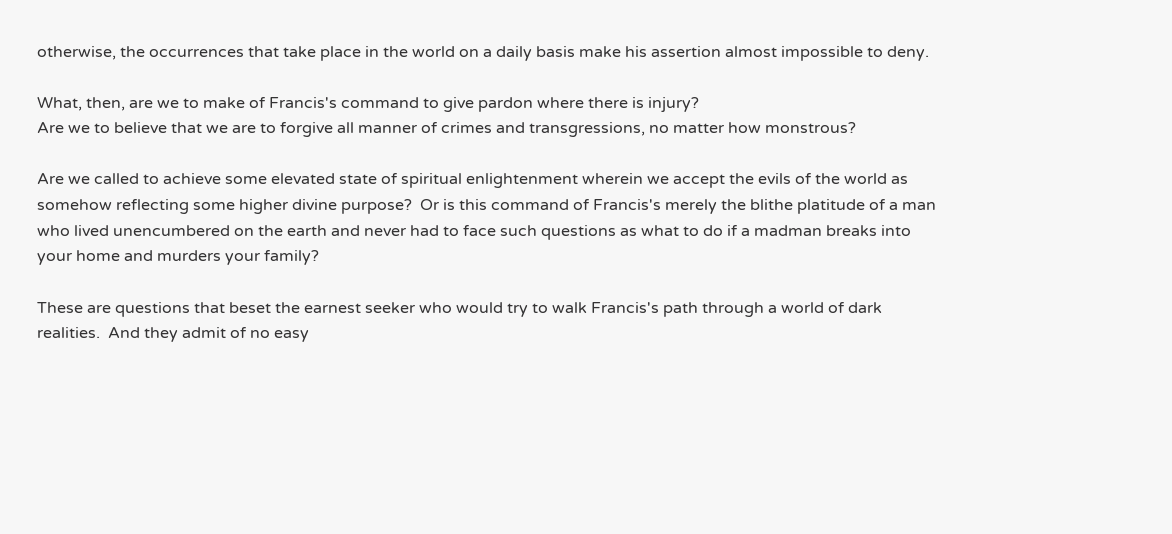otherwise, the occurrences that take place in the world on a daily basis make his assertion almost impossible to deny.

What, then, are we to make of Francis's command to give pardon where there is injury?
Are we to believe that we are to forgive all manner of crimes and transgressions, no matter how monstrous?

Are we called to achieve some elevated state of spiritual enlightenment wherein we accept the evils of the world as somehow reflecting some higher divine purpose?  Or is this command of Francis's merely the blithe platitude of a man who lived unencumbered on the earth and never had to face such questions as what to do if a madman breaks into your home and murders your family?

These are questions that beset the earnest seeker who would try to walk Francis's path through a world of dark realities.  And they admit of no easy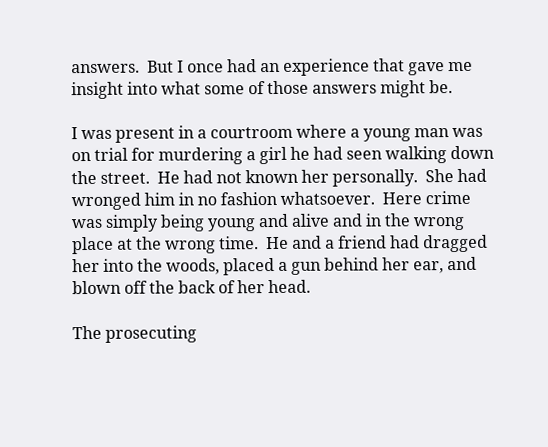answers.  But I once had an experience that gave me insight into what some of those answers might be.

I was present in a courtroom where a young man was on trial for murdering a girl he had seen walking down the street.  He had not known her personally.  She had wronged him in no fashion whatsoever.  Here crime was simply being young and alive and in the wrong place at the wrong time.  He and a friend had dragged her into the woods, placed a gun behind her ear, and blown off the back of her head.

The prosecuting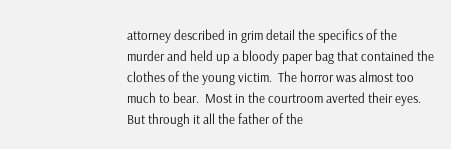attorney described in grim detail the specifics of the murder and held up a bloody paper bag that contained the clothes of the young victim.  The horror was almost too much to bear.  Most in the courtroom averted their eyes.  But through it all the father of the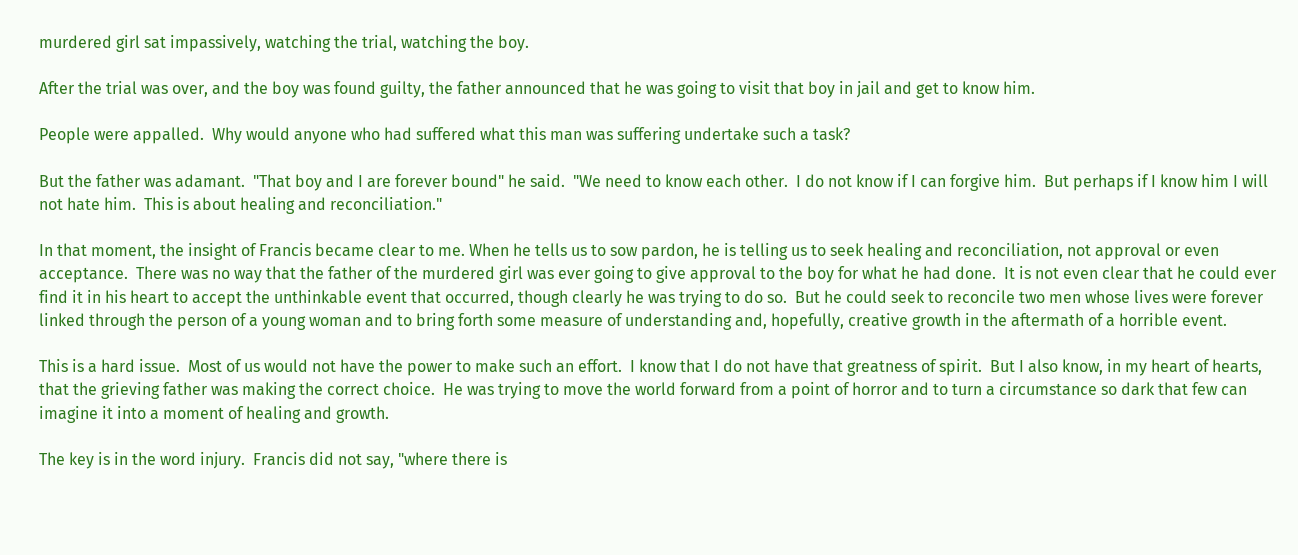murdered girl sat impassively, watching the trial, watching the boy.

After the trial was over, and the boy was found guilty, the father announced that he was going to visit that boy in jail and get to know him.

People were appalled.  Why would anyone who had suffered what this man was suffering undertake such a task?

But the father was adamant.  "That boy and I are forever bound" he said.  "We need to know each other.  I do not know if I can forgive him.  But perhaps if I know him I will not hate him.  This is about healing and reconciliation."

In that moment, the insight of Francis became clear to me. When he tells us to sow pardon, he is telling us to seek healing and reconciliation, not approval or even acceptance.  There was no way that the father of the murdered girl was ever going to give approval to the boy for what he had done.  It is not even clear that he could ever find it in his heart to accept the unthinkable event that occurred, though clearly he was trying to do so.  But he could seek to reconcile two men whose lives were forever linked through the person of a young woman and to bring forth some measure of understanding and, hopefully, creative growth in the aftermath of a horrible event.

This is a hard issue.  Most of us would not have the power to make such an effort.  I know that I do not have that greatness of spirit.  But I also know, in my heart of hearts, that the grieving father was making the correct choice.  He was trying to move the world forward from a point of horror and to turn a circumstance so dark that few can imagine it into a moment of healing and growth.

The key is in the word injury.  Francis did not say, "where there is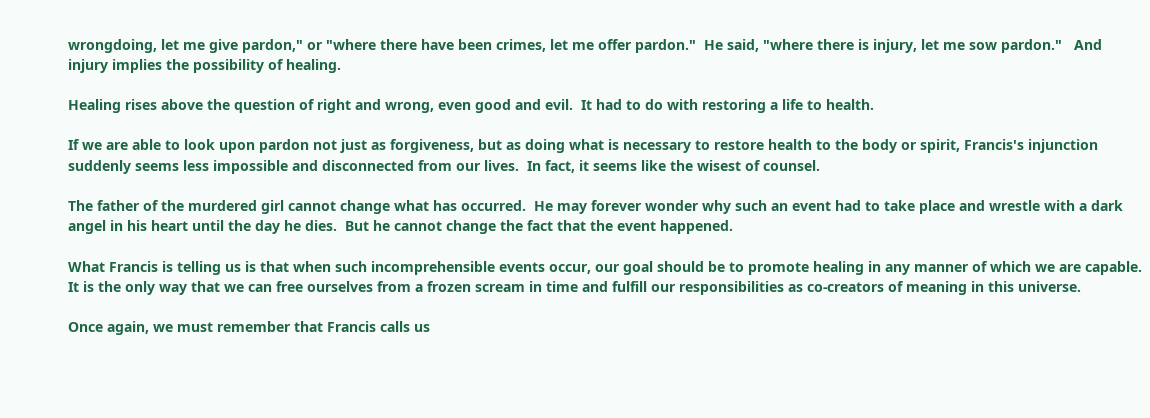wrongdoing, let me give pardon," or "where there have been crimes, let me offer pardon."  He said, "where there is injury, let me sow pardon."   And injury implies the possibility of healing.

Healing rises above the question of right and wrong, even good and evil.  It had to do with restoring a life to health.

If we are able to look upon pardon not just as forgiveness, but as doing what is necessary to restore health to the body or spirit, Francis's injunction suddenly seems less impossible and disconnected from our lives.  In fact, it seems like the wisest of counsel.

The father of the murdered girl cannot change what has occurred.  He may forever wonder why such an event had to take place and wrestle with a dark angel in his heart until the day he dies.  But he cannot change the fact that the event happened.

What Francis is telling us is that when such incomprehensible events occur, our goal should be to promote healing in any manner of which we are capable.  It is the only way that we can free ourselves from a frozen scream in time and fulfill our responsibilities as co-creators of meaning in this universe.

Once again, we must remember that Francis calls us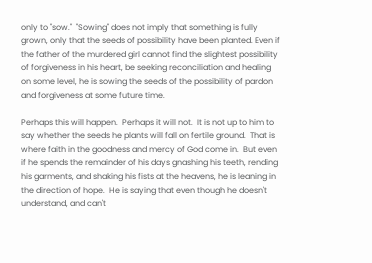only to "sow."  "Sowing" does not imply that something is fully grown, only that the seeds of possibility have been planted. Even if the father of the murdered girl cannot find the slightest possibility of forgiveness in his heart, be seeking reconciliation and healing on some level, he is sowing the seeds of the possibility of pardon and forgiveness at some future time.

Perhaps this will happen.  Perhaps it will not.  It is not up to him to say whether the seeds he plants will fall on fertile ground.  That is where faith in the goodness and mercy of God come in.  But even if he spends the remainder of his days gnashing his teeth, rending his garments, and shaking his fists at the heavens, he is leaning in the direction of hope.  He is saying that even though he doesn't understand, and can't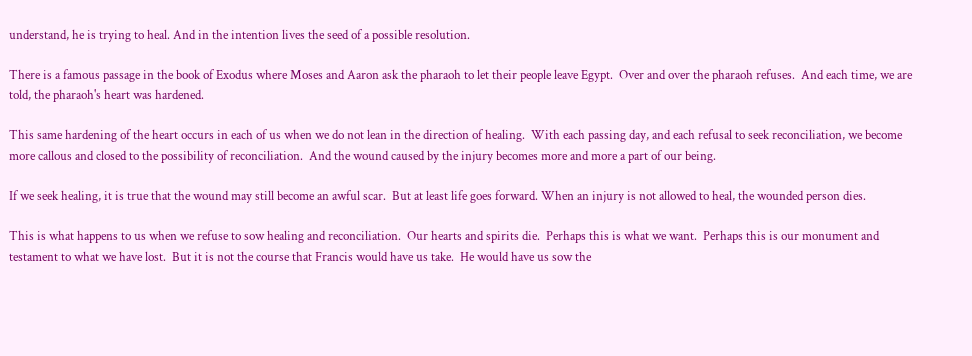understand, he is trying to heal. And in the intention lives the seed of a possible resolution.

There is a famous passage in the book of Exodus where Moses and Aaron ask the pharaoh to let their people leave Egypt.  Over and over the pharaoh refuses.  And each time, we are told, the pharaoh's heart was hardened.

This same hardening of the heart occurs in each of us when we do not lean in the direction of healing.  With each passing day, and each refusal to seek reconciliation, we become more callous and closed to the possibility of reconciliation.  And the wound caused by the injury becomes more and more a part of our being.

If we seek healing, it is true that the wound may still become an awful scar.  But at least life goes forward. When an injury is not allowed to heal, the wounded person dies.

This is what happens to us when we refuse to sow healing and reconciliation.  Our hearts and spirits die.  Perhaps this is what we want.  Perhaps this is our monument and testament to what we have lost.  But it is not the course that Francis would have us take.  He would have us sow the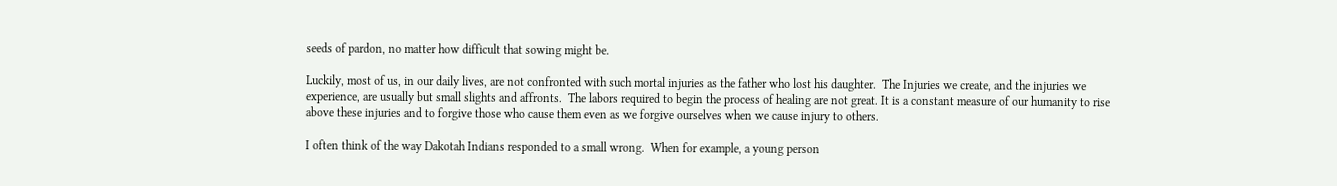seeds of pardon, no matter how difficult that sowing might be.

Luckily, most of us, in our daily lives, are not confronted with such mortal injuries as the father who lost his daughter.  The Injuries we create, and the injuries we experience, are usually but small slights and affronts.  The labors required to begin the process of healing are not great. It is a constant measure of our humanity to rise above these injuries and to forgive those who cause them even as we forgive ourselves when we cause injury to others.

I often think of the way Dakotah Indians responded to a small wrong.  When for example, a young person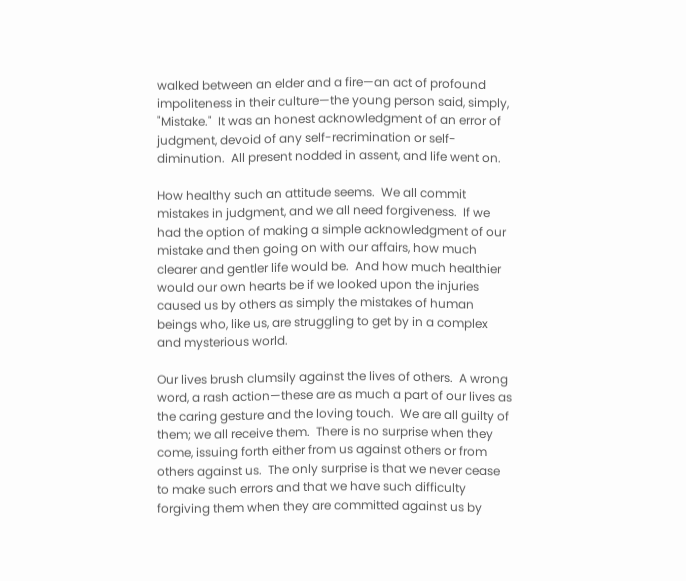walked between an elder and a fire—an act of profound impoliteness in their culture—the young person said, simply, "Mistake."  It was an honest acknowledgment of an error of judgment, devoid of any self-recrimination or self-diminution.  All present nodded in assent, and life went on.

How healthy such an attitude seems.  We all commit mistakes in judgment, and we all need forgiveness.  If we had the option of making a simple acknowledgment of our mistake and then going on with our affairs, how much clearer and gentler life would be.  And how much healthier would our own hearts be if we looked upon the injuries caused us by others as simply the mistakes of human beings who, like us, are struggling to get by in a complex and mysterious world.

Our lives brush clumsily against the lives of others.  A wrong word, a rash action—these are as much a part of our lives as the caring gesture and the loving touch.  We are all guilty of them; we all receive them.  There is no surprise when they come, issuing forth either from us against others or from others against us.  The only surprise is that we never cease to make such errors and that we have such difficulty forgiving them when they are committed against us by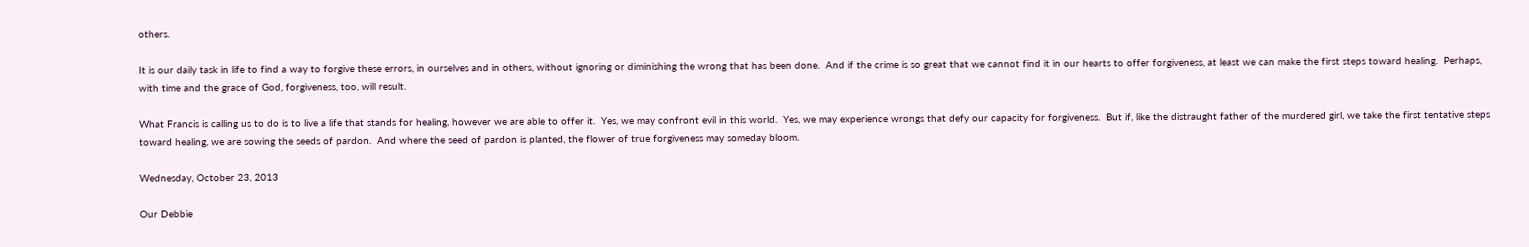others.

It is our daily task in life to find a way to forgive these errors, in ourselves and in others, without ignoring or diminishing the wrong that has been done.  And if the crime is so great that we cannot find it in our hearts to offer forgiveness, at least we can make the first steps toward healing.  Perhaps, with time and the grace of God, forgiveness, too, will result.

What Francis is calling us to do is to live a life that stands for healing, however we are able to offer it.  Yes, we may confront evil in this world.  Yes, we may experience wrongs that defy our capacity for forgiveness.  But if, like the distraught father of the murdered girl, we take the first tentative steps toward healing, we are sowing the seeds of pardon.  And where the seed of pardon is planted, the flower of true forgiveness may someday bloom.

Wednesday, October 23, 2013

Our Debbie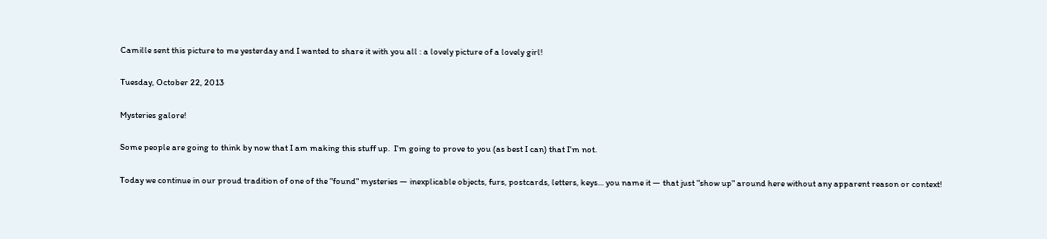Camille sent this picture to me yesterday and I wanted to share it with you all : a lovely picture of a lovely girl!

Tuesday, October 22, 2013

Mysteries galore!

Some people are going to think by now that I am making this stuff up.  I'm going to prove to you (as best I can) that I'm not.

Today we continue in our proud tradition of one of the "found" mysteries — inexplicable objects, furs, postcards, letters, keys... you name it — that just "show up" around here without any apparent reason or context!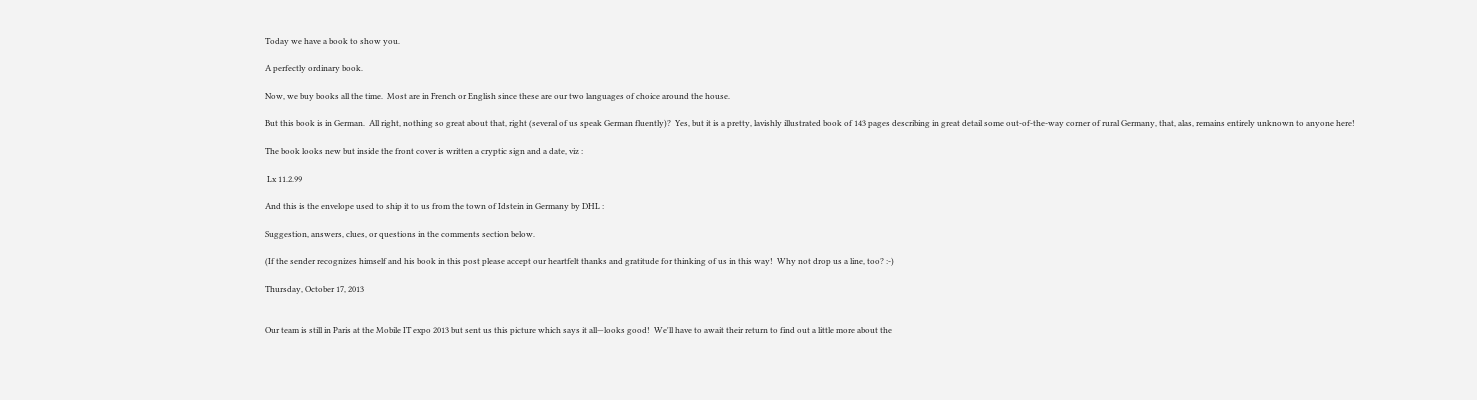Today we have a book to show you.

A perfectly ordinary book.

Now, we buy books all the time.  Most are in French or English since these are our two languages of choice around the house.

But this book is in German.  All right, nothing so great about that, right (several of us speak German fluently)?  Yes, but it is a pretty, lavishly illustrated book of 143 pages describing in great detail some out-of-the-way corner of rural Germany, that, alas, remains entirely unknown to anyone here!

The book looks new but inside the front cover is written a cryptic sign and a date, viz :

 Lx 11.2.99

And this is the envelope used to ship it to us from the town of Idstein in Germany by DHL :

Suggestion, answers, clues, or questions in the comments section below.

(If the sender recognizes himself and his book in this post please accept our heartfelt thanks and gratitude for thinking of us in this way!  Why not drop us a line, too? :-)

Thursday, October 17, 2013


Our team is still in Paris at the Mobile IT expo 2013 but sent us this picture which says it all—looks good!  We'll have to await their return to find out a little more about the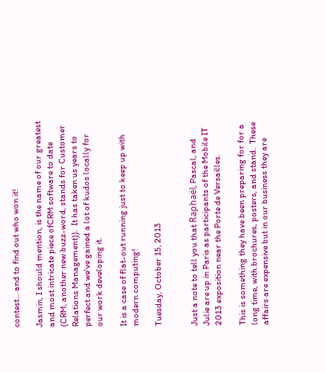contest... and to find out who won it!

Jasmin, I should mention, is the name of our greatest and most intricate piece ofCRM software to date (CRM, another new buzz-word, stands for Customer Relations Management)).  It has taken us years to perfect and we've gained a lot of kudos locally for our work developing it.

It is a case of flat-out running just to keep up with modern computing!

Tuesday, October 15, 2013


Just a note to tell you that Raphaël, Pascal, and Julie are up in Paris as participants of the Mobile IT 2013 exposition near the Porte de Versailles.

This is something they have been preparing for for a long time, with brochures, posters, and stand.  These affairs are expensive but in our business they are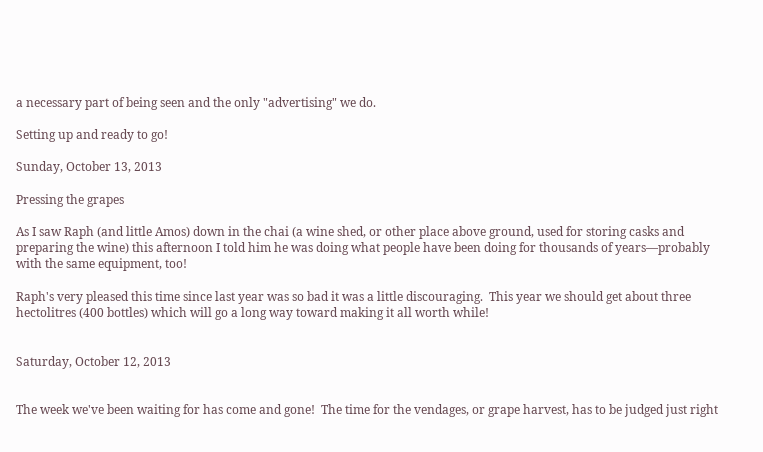a necessary part of being seen and the only "advertising" we do.

Setting up and ready to go!

Sunday, October 13, 2013

Pressing the grapes

As I saw Raph (and little Amos) down in the chai (a wine shed, or other place above ground, used for storing casks and preparing the wine) this afternoon I told him he was doing what people have been doing for thousands of years—probably with the same equipment, too!

Raph's very pleased this time since last year was so bad it was a little discouraging.  This year we should get about three hectolitres (400 bottles) which will go a long way toward making it all worth while!


Saturday, October 12, 2013


The week we've been waiting for has come and gone!  The time for the vendages, or grape harvest, has to be judged just right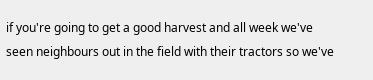if you're going to get a good harvest and all week we've seen neighbours out in the field with their tractors so we've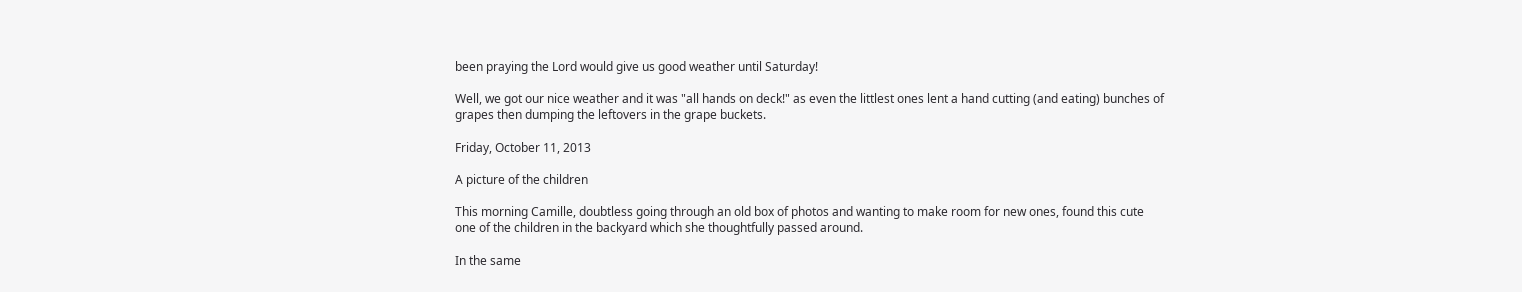been praying the Lord would give us good weather until Saturday!

Well, we got our nice weather and it was "all hands on deck!" as even the littlest ones lent a hand cutting (and eating) bunches of grapes then dumping the leftovers in the grape buckets.

Friday, October 11, 2013

A picture of the children

This morning Camille, doubtless going through an old box of photos and wanting to make room for new ones, found this cute one of the children in the backyard which she thoughtfully passed around.

In the same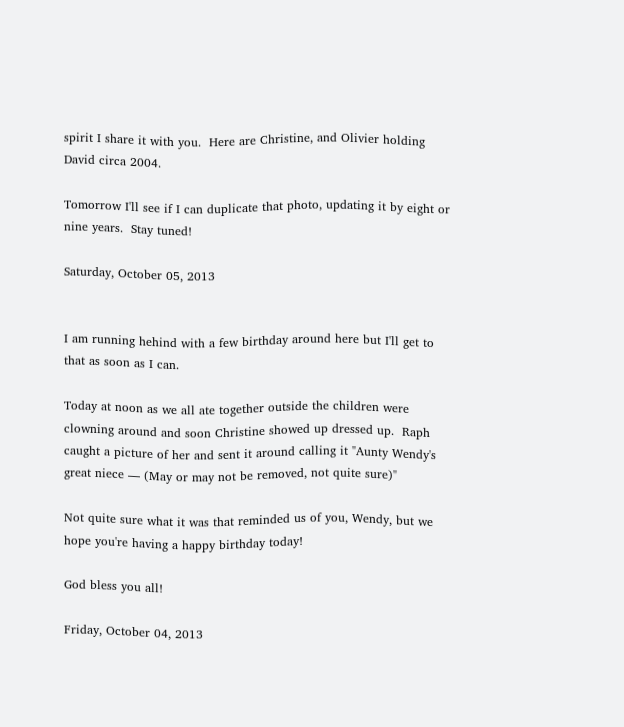spirit I share it with you.  Here are Christine, and Olivier holding David circa 2004.

Tomorrow I'll see if I can duplicate that photo, updating it by eight or nine years.  Stay tuned!

Saturday, October 05, 2013


I am running hehind with a few birthday around here but I'll get to that as soon as I can.

Today at noon as we all ate together outside the children were clowning around and soon Christine showed up dressed up.  Raph caught a picture of her and sent it around calling it "Aunty Wendy's great niece — (May or may not be removed, not quite sure)"

Not quite sure what it was that reminded us of you, Wendy, but we hope you're having a happy birthday today!

God bless you all!

Friday, October 04, 2013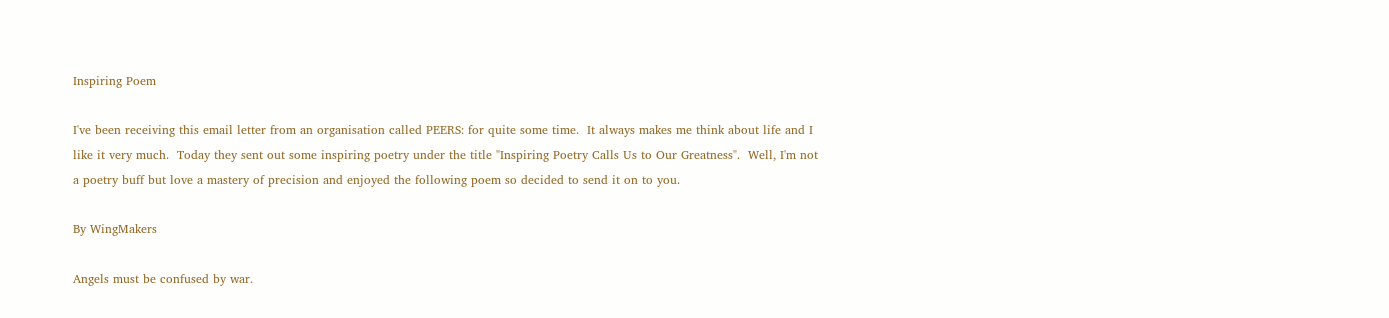Inspiring Poem

I've been receiving this email letter from an organisation called PEERS: for quite some time.  It always makes me think about life and I like it very much.  Today they sent out some inspiring poetry under the title "Inspiring Poetry Calls Us to Our Greatness".  Well, I'm not a poetry buff but love a mastery of precision and enjoyed the following poem so decided to send it on to you.

By WingMakers

Angels must be confused by war.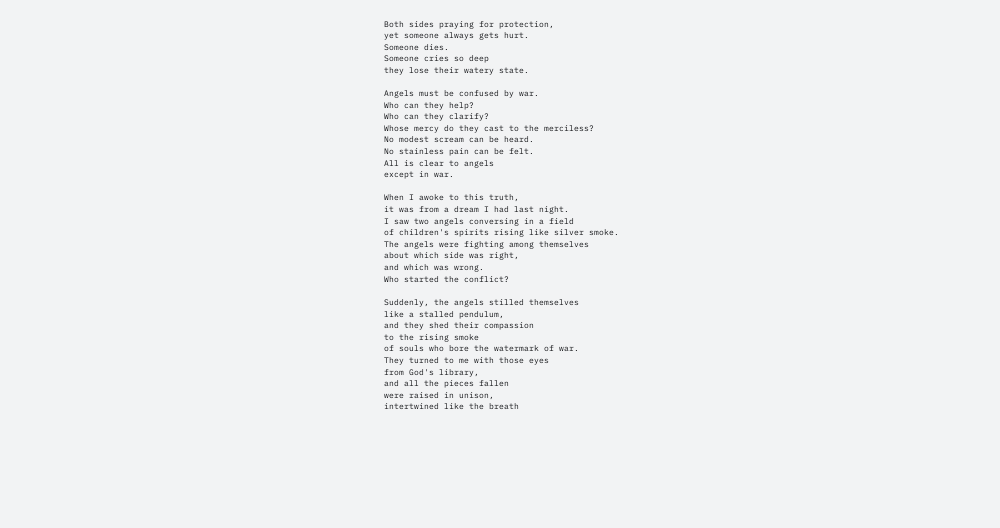Both sides praying for protection,
yet someone always gets hurt.
Someone dies.
Someone cries so deep
they lose their watery state.

Angels must be confused by war.
Who can they help?
Who can they clarify?
Whose mercy do they cast to the merciless?
No modest scream can be heard.
No stainless pain can be felt.
All is clear to angels
except in war.

When I awoke to this truth,
it was from a dream I had last night.
I saw two angels conversing in a field
of children's spirits rising like silver smoke.
The angels were fighting among themselves
about which side was right,
and which was wrong.
Who started the conflict?

Suddenly, the angels stilled themselves
like a stalled pendulum,
and they shed their compassion
to the rising smoke
of souls who bore the watermark of war.
They turned to me with those eyes
from God's library,
and all the pieces fallen
were raised in unison,
intertwined like the breath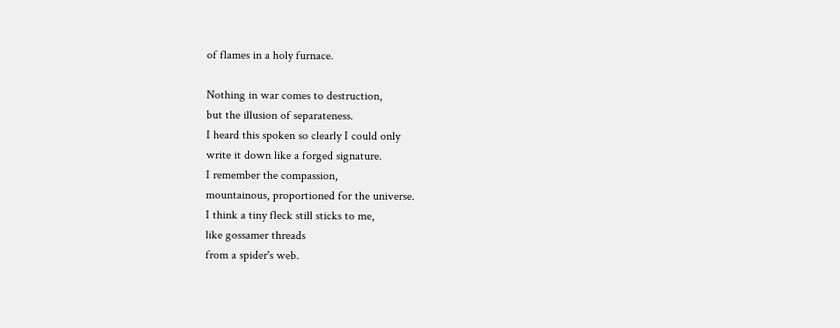of flames in a holy furnace.

Nothing in war comes to destruction,
but the illusion of separateness.
I heard this spoken so clearly I could only
write it down like a forged signature.
I remember the compassion,
mountainous, proportioned for the universe.
I think a tiny fleck still sticks to me,
like gossamer threads
from a spider's web.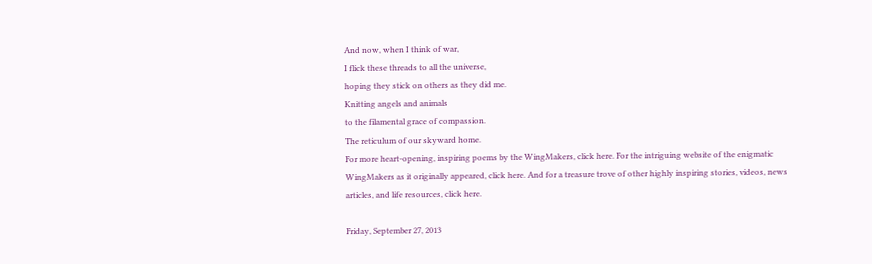And now, when I think of war,
I flick these threads to all the universe,
hoping they stick on others as they did me.
Knitting angels and animals
to the filamental grace of compassion.
The reticulum of our skyward home.
For more heart-opening, inspiring poems by the WingMakers, click here. For the intriguing website of the enigmatic WingMakers as it originally appeared, click here. And for a treasure trove of other highly inspiring stories, videos, news articles, and life resources, click here.

Friday, September 27, 2013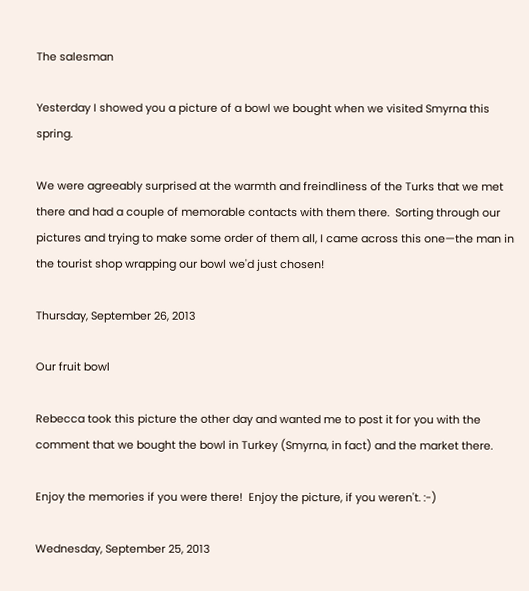The salesman

Yesterday I showed you a picture of a bowl we bought when we visited Smyrna this spring.

We were agreeably surprised at the warmth and freindliness of the Turks that we met there and had a couple of memorable contacts with them there.  Sorting through our pictures and trying to make some order of them all, I came across this one—the man in the tourist shop wrapping our bowl we'd just chosen!

Thursday, September 26, 2013

Our fruit bowl

Rebecca took this picture the other day and wanted me to post it for you with the comment that we bought the bowl in Turkey (Smyrna, in fact) and the market there.

Enjoy the memories if you were there!  Enjoy the picture, if you weren't. :-)

Wednesday, September 25, 2013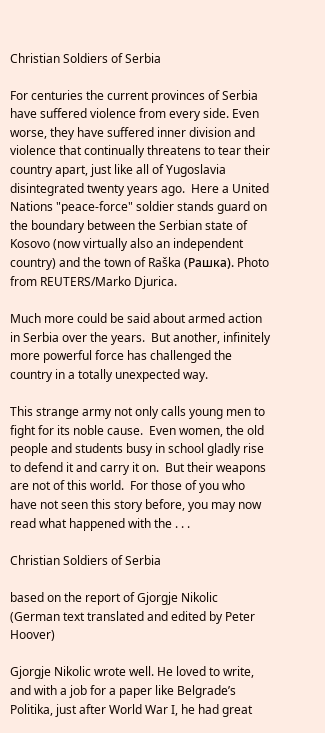Christian Soldiers of Serbia

For centuries the current provinces of Serbia have suffered violence from every side. Even worse, they have suffered inner division and violence that continually threatens to tear their country apart, just like all of Yugoslavia disintegrated twenty years ago.  Here a United Nations "peace-force" soldier stands guard on the boundary between the Serbian state of Kosovo (now virtually also an independent country) and the town of Raška (Рашка). Photo from REUTERS/Marko Djurica.

Much more could be said about armed action in Serbia over the years.  But another, infinitely more powerful force has challenged the country in a totally unexpected way.

This strange army not only calls young men to fight for its noble cause.  Even women, the old people and students busy in school gladly rise to defend it and carry it on.  But their weapons are not of this world.  For those of you who have not seen this story before, you may now read what happened with the . . .

Christian Soldiers of Serbia

based on the report of Gjorgje Nikolic
(German text translated and edited by Peter Hoover)

Gjorgje Nikolic wrote well. He loved to write, and with a job for a paper like Belgrade’s Politika, just after World War I, he had great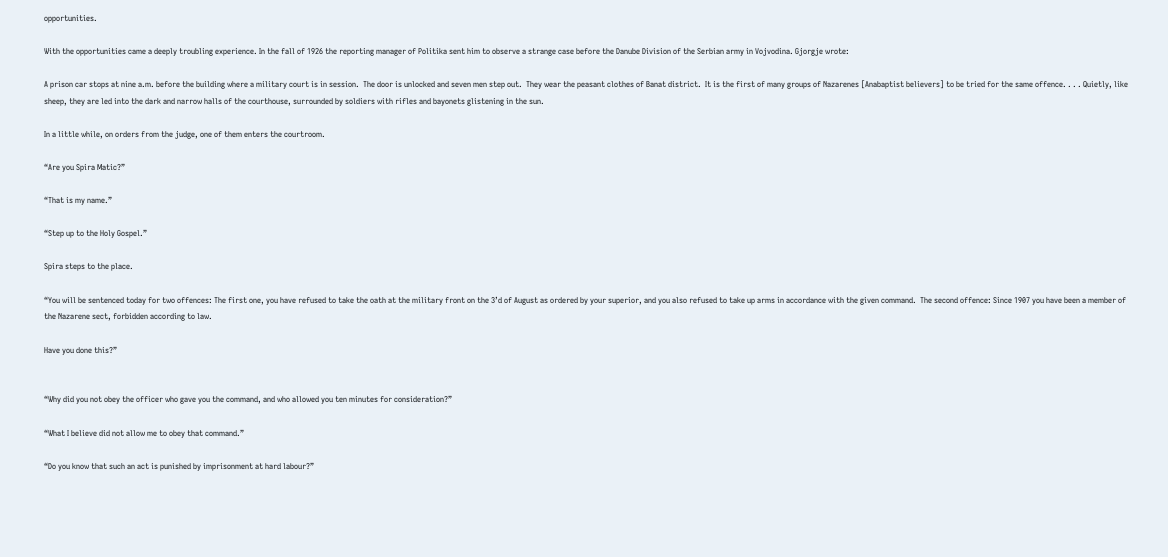opportunities.

With the opportunities came a deeply troubling experience. In the fall of 1926 the reporting manager of Politika sent him to observe a strange case before the Danube Division of the Serbian army in Vojvodina. Gjorgje wrote:

A prison car stops at nine a.m. before the building where a military court is in session.  The door is unlocked and seven men step out.  They wear the peasant clothes of Banat district.  It is the first of many groups of Nazarenes [Anabaptist believers] to be tried for the same offence. . . . Quietly, like sheep, they are led into the dark and narrow halls of the courthouse, surrounded by soldiers with rifles and bayonets glistening in the sun.

In a little while, on orders from the judge, one of them enters the courtroom.

“Are you Spira Matic?”

“That is my name.”

“Step up to the Holy Gospel.”

Spira steps to the place.

“You will be sentenced today for two offences: The first one, you have refused to take the oath at the military front on the 3’d of August as ordered by your superior, and you also refused to take up arms in accordance with the given command.  The second offence: Since 1907 you have been a member of the Nazarene sect, forbidden according to law.

Have you done this?”


“Why did you not obey the officer who gave you the command, and who allowed you ten minutes for consideration?”

“What I believe did not allow me to obey that command.”

“Do you know that such an act is punished by imprisonment at hard labour?”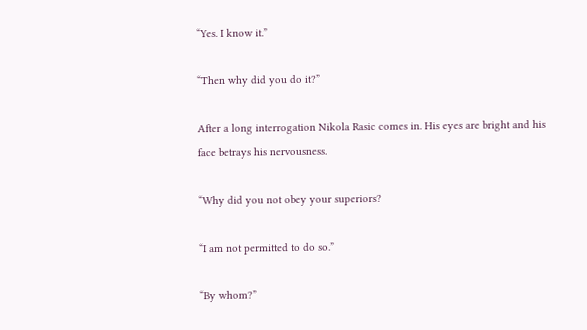“Yes. I know it.”

“Then why did you do it?”

After a long interrogation Nikola Rasic comes in. His eyes are bright and his face betrays his nervousness.

“Why did you not obey your superiors?

“I am not permitted to do so.”

“By whom?”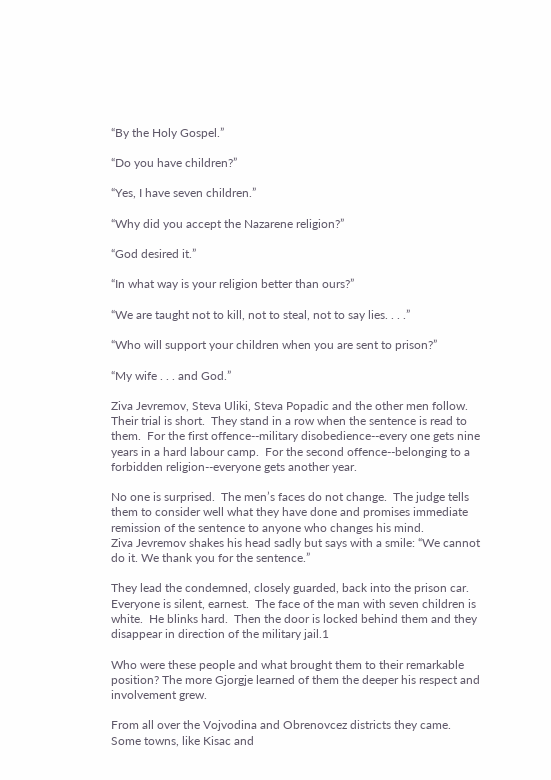“By the Holy Gospel.”

“Do you have children?”

“Yes, I have seven children.”

“Why did you accept the Nazarene religion?”

“God desired it.”

“In what way is your religion better than ours?”

“We are taught not to kill, not to steal, not to say lies. . . .”

“Who will support your children when you are sent to prison?”

“My wife . . . and God.”

Ziva Jevremov, Steva Uliki, Steva Popadic and the other men follow. Their trial is short.  They stand in a row when the sentence is read to them.  For the first offence--military disobedience--every one gets nine years in a hard labour camp.  For the second offence--belonging to a forbidden religion--everyone gets another year.

No one is surprised.  The men’s faces do not change.  The judge tells them to consider well what they have done and promises immediate remission of the sentence to anyone who changes his mind.
Ziva Jevremov shakes his head sadly but says with a smile: “We cannot do it. We thank you for the sentence.”

They lead the condemned, closely guarded, back into the prison car. Everyone is silent, earnest.  The face of the man with seven children is white.  He blinks hard.  Then the door is locked behind them and they disappear in direction of the military jail.1

Who were these people and what brought them to their remarkable position? The more Gjorgje learned of them the deeper his respect and involvement grew.

From all over the Vojvodina and Obrenovcez districts they came.  Some towns, like Kisac and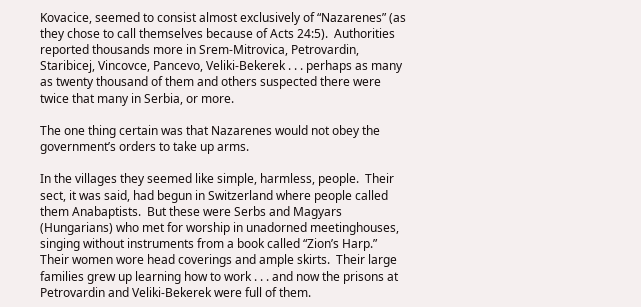Kovacice, seemed to consist almost exclusively of “Nazarenes” (as they chose to call themselves because of Acts 24:5).  Authorities reported thousands more in Srem-Mitrovica, Petrovardin, Staribicej, Vincovce, Pancevo, Veliki-Bekerek . . . perhaps as many as twenty thousand of them and others suspected there were twice that many in Serbia, or more.

The one thing certain was that Nazarenes would not obey the government’s orders to take up arms.

In the villages they seemed like simple, harmless, people.  Their sect, it was said, had begun in Switzerland where people called them Anabaptists.  But these were Serbs and Magyars (Hungarians) who met for worship in unadorned meetinghouses, singing without instruments from a book called “Zion’s Harp.”  Their women wore head coverings and ample skirts.  Their large families grew up learning how to work . . . and now the prisons at Petrovardin and Veliki-Bekerek were full of them.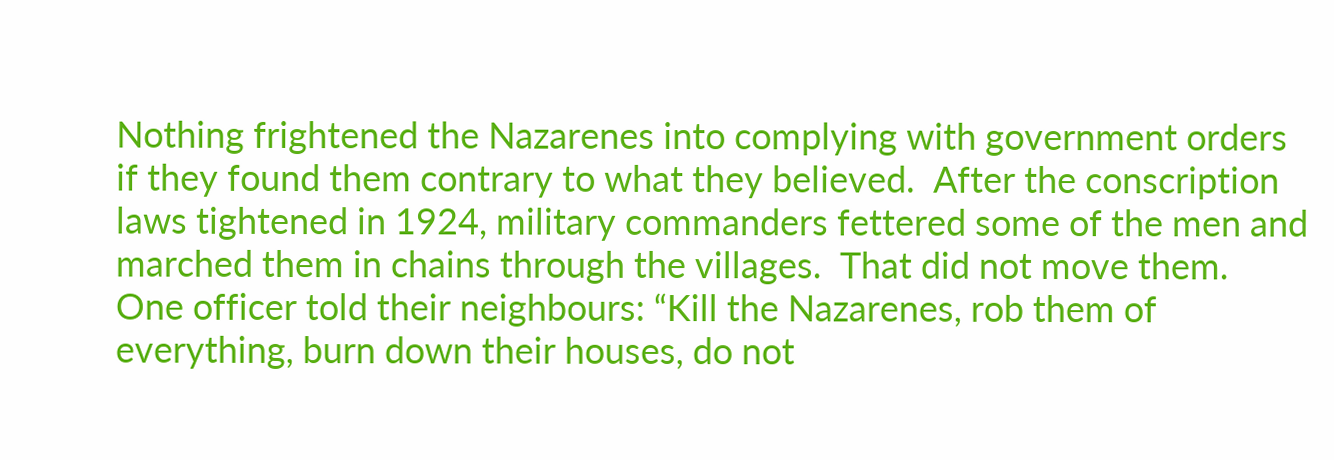Nothing frightened the Nazarenes into complying with government orders if they found them contrary to what they believed.  After the conscription laws tightened in 1924, military commanders fettered some of the men and marched them in chains through the villages.  That did not move them.  One officer told their neighbours: “Kill the Nazarenes, rob them of everything, burn down their houses, do not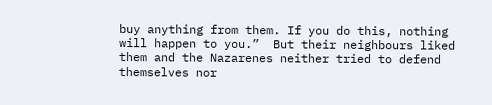buy anything from them. If you do this, nothing will happen to you.”  But their neighbours liked them and the Nazarenes neither tried to defend themselves nor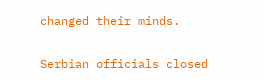changed their minds.

Serbian officials closed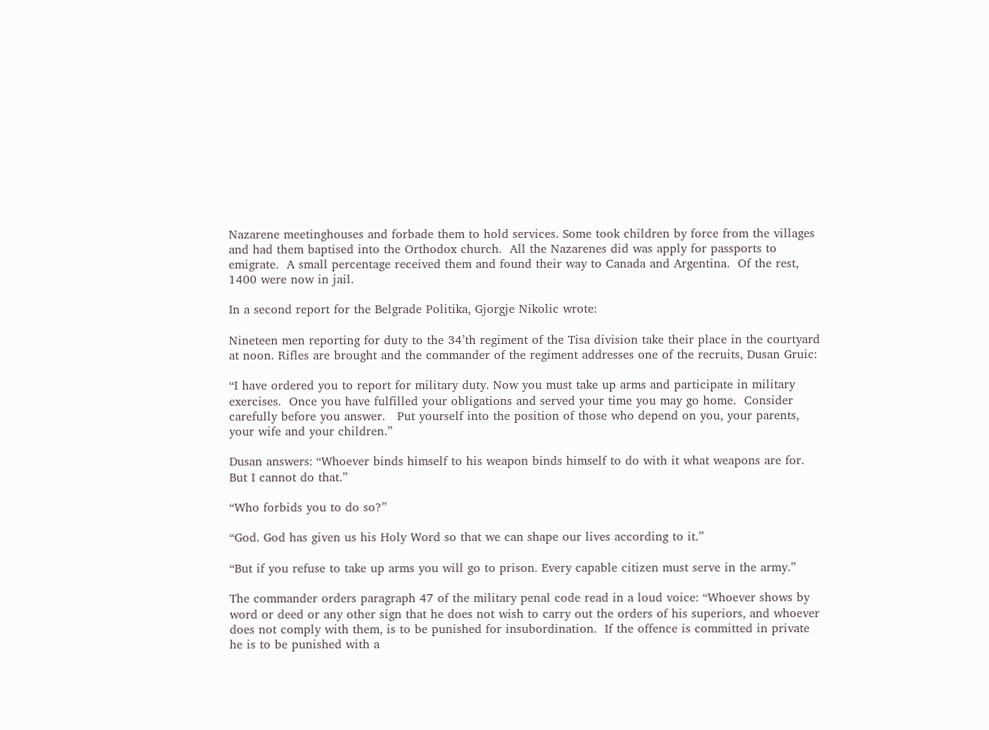Nazarene meetinghouses and forbade them to hold services. Some took children by force from the villages and had them baptised into the Orthodox church.  All the Nazarenes did was apply for passports to emigrate.  A small percentage received them and found their way to Canada and Argentina.  Of the rest, 1400 were now in jail.

In a second report for the Belgrade Politika, Gjorgje Nikolic wrote:

Nineteen men reporting for duty to the 34’th regiment of the Tisa division take their place in the courtyard at noon. Rifles are brought and the commander of the regiment addresses one of the recruits, Dusan Gruic:

“I have ordered you to report for military duty. Now you must take up arms and participate in military exercises.  Once you have fulfilled your obligations and served your time you may go home.  Consider carefully before you answer.   Put yourself into the position of those who depend on you, your parents, your wife and your children.”

Dusan answers: “Whoever binds himself to his weapon binds himself to do with it what weapons are for. But I cannot do that.”

“Who forbids you to do so?”

“God. God has given us his Holy Word so that we can shape our lives according to it.”

“But if you refuse to take up arms you will go to prison. Every capable citizen must serve in the army.”

The commander orders paragraph 47 of the military penal code read in a loud voice: “Whoever shows by word or deed or any other sign that he does not wish to carry out the orders of his superiors, and whoever does not comply with them, is to be punished for insubordination.  If the offence is committed in private he is to be punished with a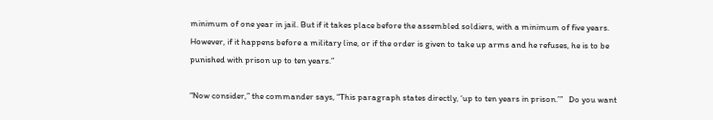minimum of one year in jail. But if it takes place before the assembled soldiers, with a minimum of five years.  However, if it happens before a military line, or if the order is given to take up arms and he refuses, he is to be punished with prison up to ten years.”

“Now consider,” the commander says, “This paragraph states directly, ‘up to ten years in prison.’”   Do you want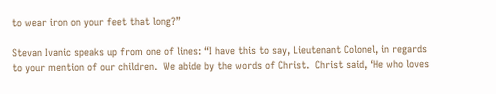to wear iron on your feet that long?”

Stevan Ivanic speaks up from one of lines: “I have this to say, Lieutenant Colonel, in regards to your mention of our children.  We abide by the words of Christ.  Christ said, ‘He who loves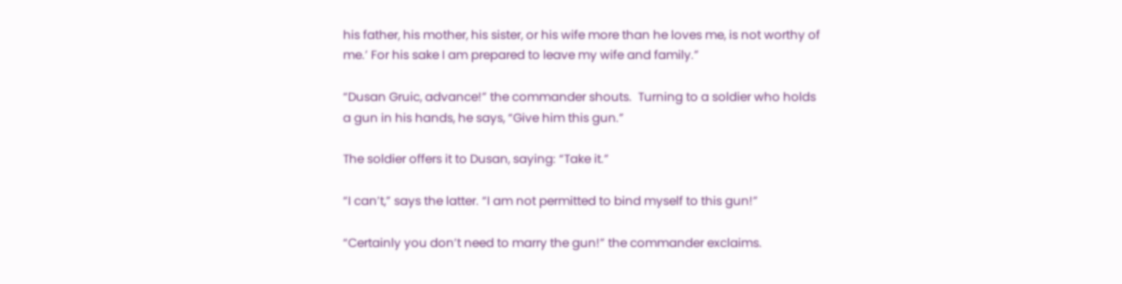his father, his mother, his sister, or his wife more than he loves me, is not worthy of me.’ For his sake I am prepared to leave my wife and family.”

“Dusan Gruic, advance!” the commander shouts.  Turning to a soldier who holds a gun in his hands, he says, “Give him this gun.”

The soldier offers it to Dusan, saying: “Take it.”

“I can’t,” says the latter. “I am not permitted to bind myself to this gun!”

“Certainly you don’t need to marry the gun!” the commander exclaims.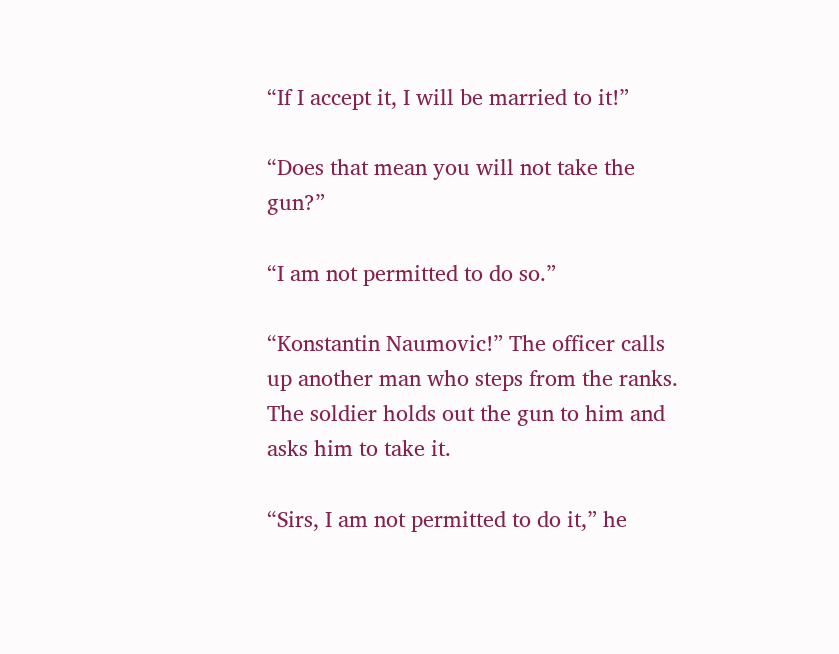“If I accept it, I will be married to it!”

“Does that mean you will not take the gun?”

“I am not permitted to do so.”

“Konstantin Naumovic!” The officer calls up another man who steps from the ranks.  The soldier holds out the gun to him and asks him to take it.

“Sirs, I am not permitted to do it,” he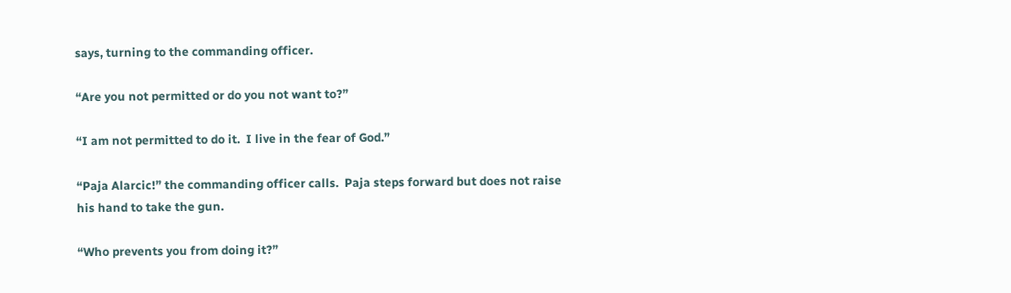says, turning to the commanding officer.

“Are you not permitted or do you not want to?”

“I am not permitted to do it.  I live in the fear of God.”

“Paja Alarcic!” the commanding officer calls.  Paja steps forward but does not raise his hand to take the gun.

“Who prevents you from doing it?”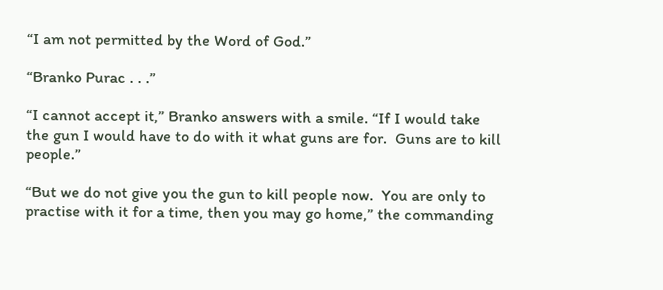“I am not permitted by the Word of God.”

“Branko Purac . . .”

“I cannot accept it,” Branko answers with a smile. “If I would take the gun I would have to do with it what guns are for.  Guns are to kill people.”

“But we do not give you the gun to kill people now.  You are only to practise with it for a time, then you may go home,” the commanding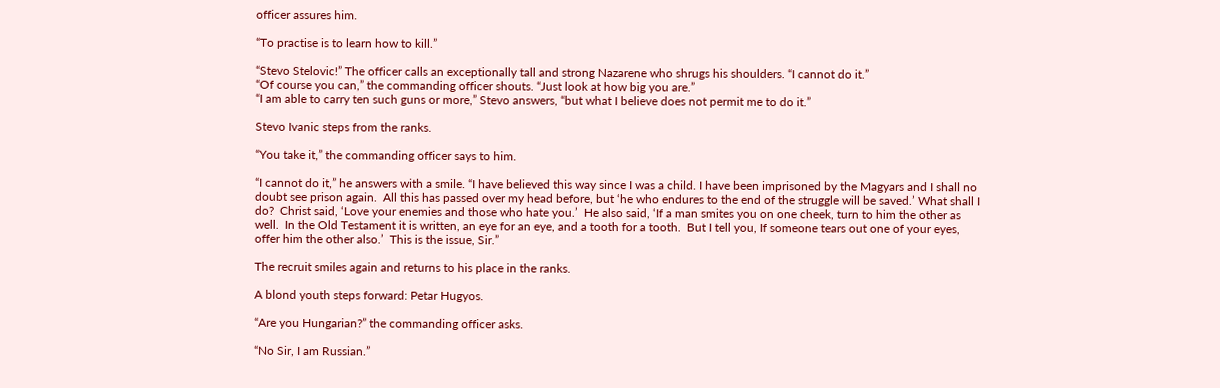officer assures him.

“To practise is to learn how to kill.”

“Stevo Stelovic!” The officer calls an exceptionally tall and strong Nazarene who shrugs his shoulders. “I cannot do it.”
“Of course you can,” the commanding officer shouts. “Just look at how big you are.”
“I am able to carry ten such guns or more,” Stevo answers, “but what I believe does not permit me to do it.”

Stevo Ivanic steps from the ranks.

“You take it,” the commanding officer says to him.

“I cannot do it,” he answers with a smile. “I have believed this way since I was a child. I have been imprisoned by the Magyars and I shall no doubt see prison again.  All this has passed over my head before, but ‘he who endures to the end of the struggle will be saved.’ What shall I do?  Christ said, ‘Love your enemies and those who hate you.’  He also said, ‘If a man smites you on one cheek, turn to him the other as well.  In the Old Testament it is written, an eye for an eye, and a tooth for a tooth.  But I tell you, If someone tears out one of your eyes, offer him the other also.’  This is the issue, Sir.”

The recruit smiles again and returns to his place in the ranks.

A blond youth steps forward: Petar Hugyos.

“Are you Hungarian?” the commanding officer asks.

“No Sir, I am Russian.”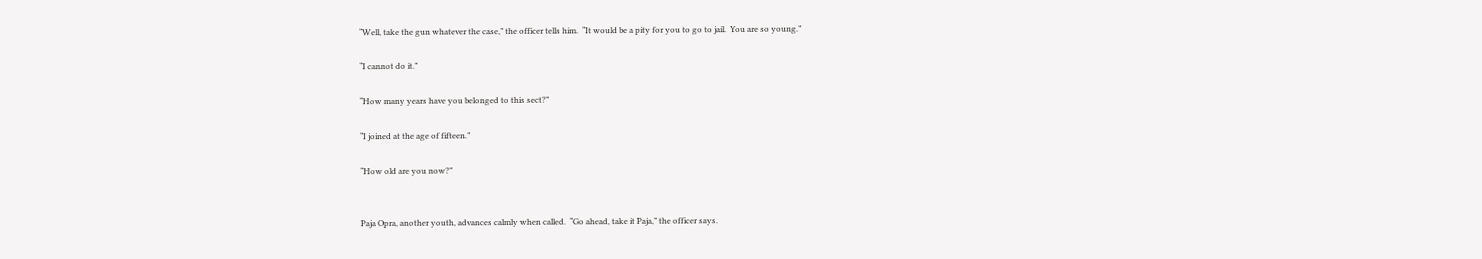“Well, take the gun whatever the case,” the officer tells him.  “It would be a pity for you to go to jail.  You are so young.”

“I cannot do it.”

“How many years have you belonged to this sect?”

“I joined at the age of fifteen.”

“How old are you now?”


Paja Opra, another youth, advances calmly when called.  “Go ahead, take it Paja,” the officer says.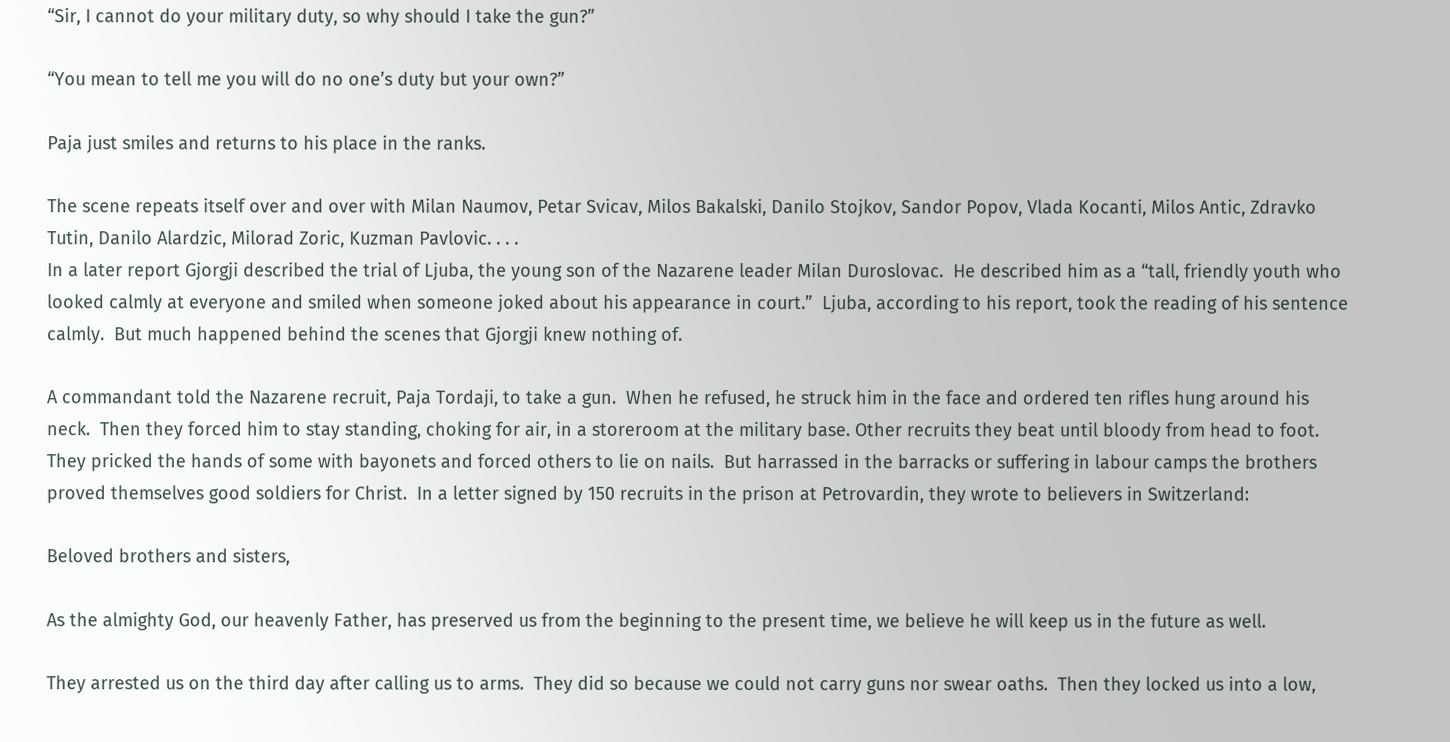“Sir, I cannot do your military duty, so why should I take the gun?”

“You mean to tell me you will do no one’s duty but your own?”

Paja just smiles and returns to his place in the ranks.

The scene repeats itself over and over with Milan Naumov, Petar Svicav, Milos Bakalski, Danilo Stojkov, Sandor Popov, Vlada Kocanti, Milos Antic, Zdravko Tutin, Danilo Alardzic, Milorad Zoric, Kuzman Pavlovic. . . .
In a later report Gjorgji described the trial of Ljuba, the young son of the Nazarene leader Milan Duroslovac.  He described him as a “tall, friendly youth who looked calmly at everyone and smiled when someone joked about his appearance in court.”  Ljuba, according to his report, took the reading of his sentence calmly.  But much happened behind the scenes that Gjorgji knew nothing of.

A commandant told the Nazarene recruit, Paja Tordaji, to take a gun.  When he refused, he struck him in the face and ordered ten rifles hung around his neck.  Then they forced him to stay standing, choking for air, in a storeroom at the military base. Other recruits they beat until bloody from head to foot.  They pricked the hands of some with bayonets and forced others to lie on nails.  But harrassed in the barracks or suffering in labour camps the brothers proved themselves good soldiers for Christ.  In a letter signed by 150 recruits in the prison at Petrovardin, they wrote to believers in Switzerland:

Beloved brothers and sisters,

As the almighty God, our heavenly Father, has preserved us from the beginning to the present time, we believe he will keep us in the future as well.

They arrested us on the third day after calling us to arms.  They did so because we could not carry guns nor swear oaths.  Then they locked us into a low,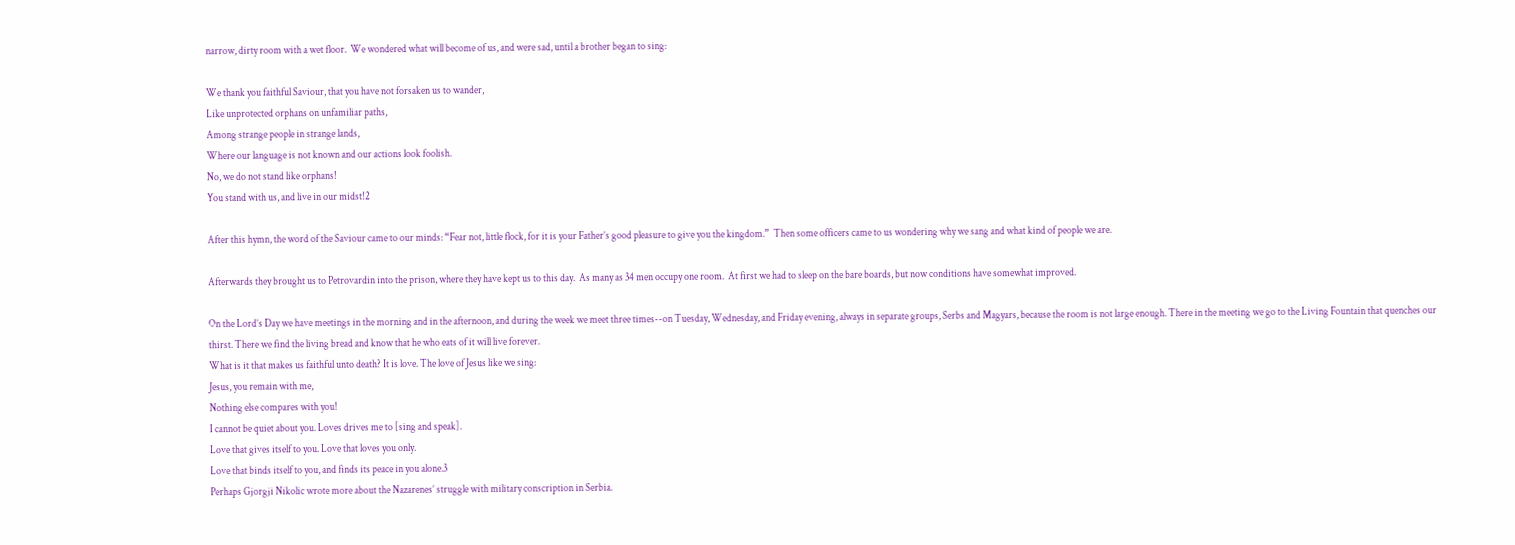narrow, dirty room with a wet floor.  We wondered what will become of us, and were sad, until a brother began to sing:

We thank you faithful Saviour, that you have not forsaken us to wander,
Like unprotected orphans on unfamiliar paths,
Among strange people in strange lands,
Where our language is not known and our actions look foolish.
No, we do not stand like orphans!
You stand with us, and live in our midst!2

After this hymn, the word of the Saviour came to our minds: “Fear not, little flock, for it is your Father’s good pleasure to give you the kingdom.”  Then some officers came to us wondering why we sang and what kind of people we are.

Afterwards they brought us to Petrovardin into the prison, where they have kept us to this day.  As many as 34 men occupy one room.  At first we had to sleep on the bare boards, but now conditions have somewhat improved.

On the Lord’s Day we have meetings in the morning and in the afternoon, and during the week we meet three times--on Tuesday, Wednesday, and Friday evening, always in separate groups, Serbs and Magyars, because the room is not large enough. There in the meeting we go to the Living Fountain that quenches our thirst. There we find the living bread and know that he who eats of it will live forever.
What is it that makes us faithful unto death? It is love. The love of Jesus like we sing:
Jesus, you remain with me,
Nothing else compares with you!
I cannot be quiet about you. Loves drives me to [sing and speak].
Love that gives itself to you. Love that loves you only.
Love that binds itself to you, and finds its peace in you alone.3
Perhaps Gjorgji Nikolic wrote more about the Nazarenes’ struggle with military conscription in Serbia.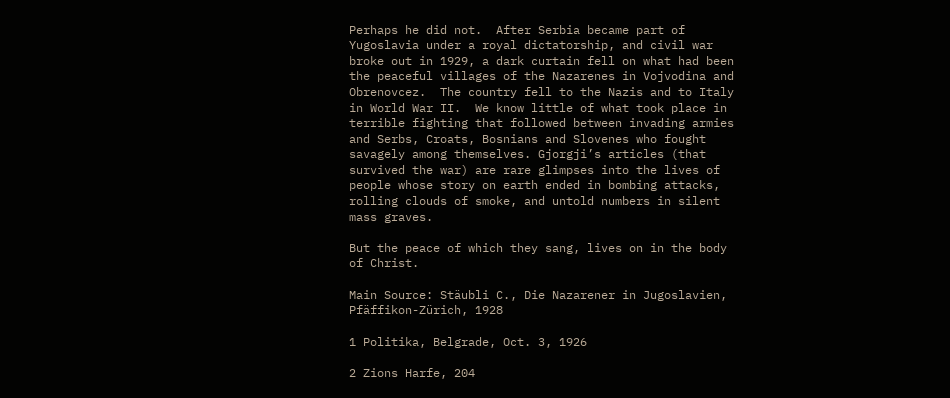Perhaps he did not.  After Serbia became part of Yugoslavia under a royal dictatorship, and civil war broke out in 1929, a dark curtain fell on what had been the peaceful villages of the Nazarenes in Vojvodina and Obrenovcez.  The country fell to the Nazis and to Italy in World War II.  We know little of what took place in terrible fighting that followed between invading armies and Serbs, Croats, Bosnians and Slovenes who fought savagely among themselves. Gjorgji’s articles (that survived the war) are rare glimpses into the lives of people whose story on earth ended in bombing attacks, rolling clouds of smoke, and untold numbers in silent mass graves.

But the peace of which they sang, lives on in the body of Christ.

Main Source: Stäubli C., Die Nazarener in Jugoslavien, Pfäffikon-Zürich, 1928

1 Politika, Belgrade, Oct. 3, 1926

2 Zions Harfe, 204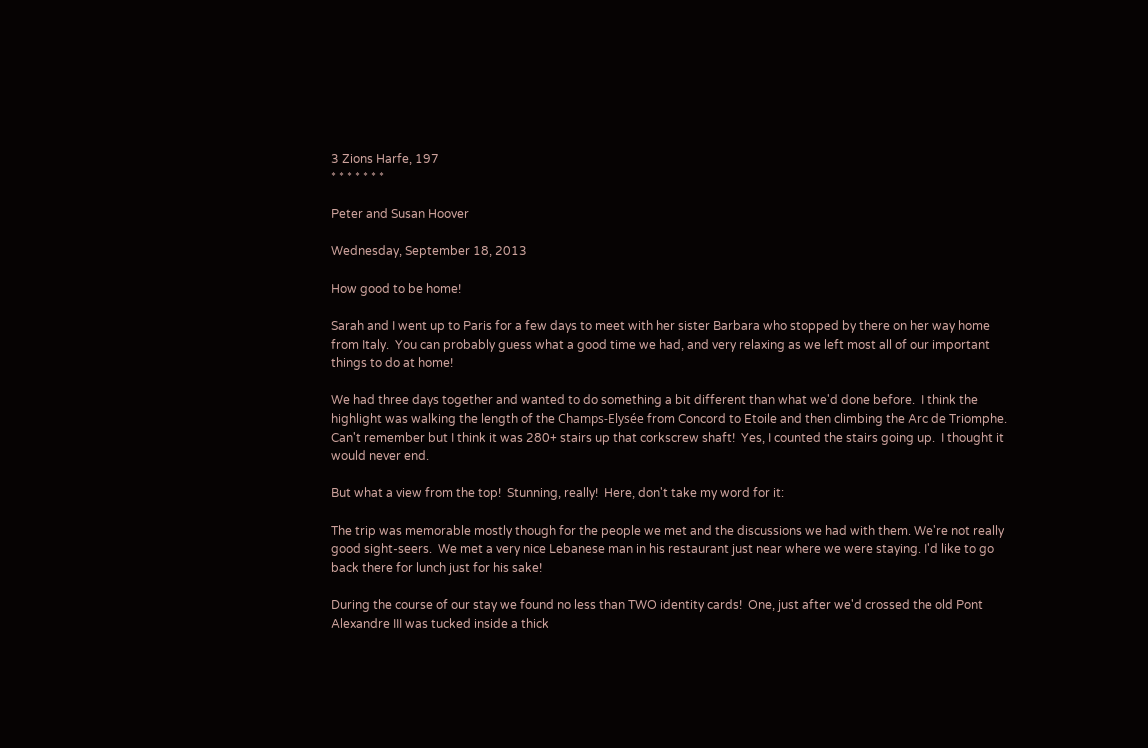3 Zions Harfe, 197
* * * * * * *

Peter and Susan Hoover

Wednesday, September 18, 2013

How good to be home!

Sarah and I went up to Paris for a few days to meet with her sister Barbara who stopped by there on her way home from Italy.  You can probably guess what a good time we had, and very relaxing as we left most all of our important things to do at home!

We had three days together and wanted to do something a bit different than what we'd done before.  I think the highlight was walking the length of the Champs-Elysée from Concord to Etoile and then climbing the Arc de Triomphe.  Can't remember but I think it was 280+ stairs up that corkscrew shaft!  Yes, I counted the stairs going up.  I thought it would never end.

But what a view from the top!  Stunning, really!  Here, don't take my word for it:

The trip was memorable mostly though for the people we met and the discussions we had with them. We're not really good sight-seers.  We met a very nice Lebanese man in his restaurant just near where we were staying. I'd like to go back there for lunch just for his sake!

During the course of our stay we found no less than TWO identity cards!  One, just after we'd crossed the old Pont Alexandre III was tucked inside a thick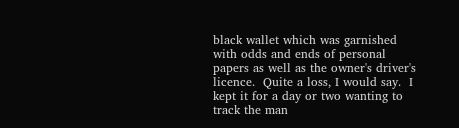black wallet which was garnished with odds and ends of personal papers as well as the owner's driver's licence.  Quite a loss, I would say.  I kept it for a day or two wanting to track the man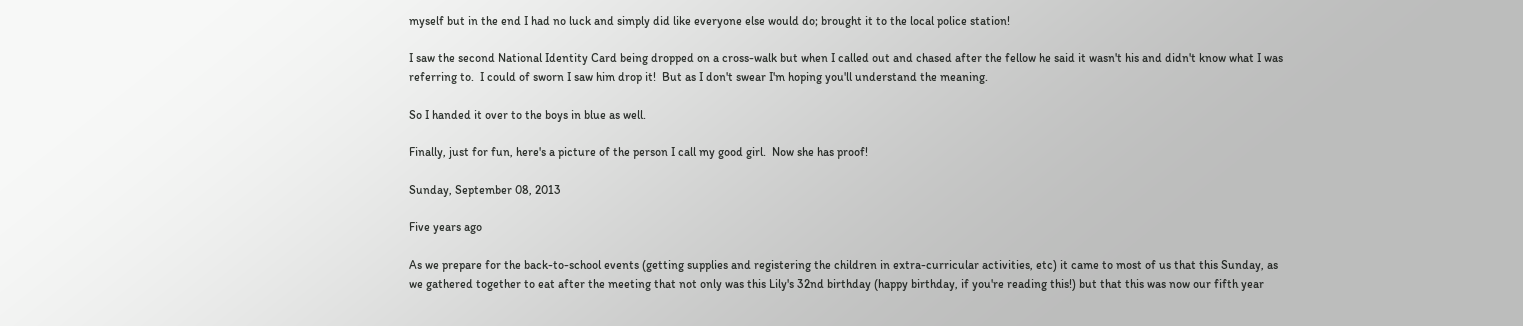myself but in the end I had no luck and simply did like everyone else would do; brought it to the local police station!

I saw the second National Identity Card being dropped on a cross-walk but when I called out and chased after the fellow he said it wasn't his and didn't know what I was referring to.  I could of sworn I saw him drop it!  But as I don't swear I'm hoping you'll understand the meaning.

So I handed it over to the boys in blue as well.

Finally, just for fun, here's a picture of the person I call my good girl.  Now she has proof!

Sunday, September 08, 2013

Five years ago

As we prepare for the back-to-school events (getting supplies and registering the children in extra-curricular activities, etc) it came to most of us that this Sunday, as we gathered together to eat after the meeting that not only was this Lily's 32nd birthday (happy birthday, if you're reading this!) but that this was now our fifth year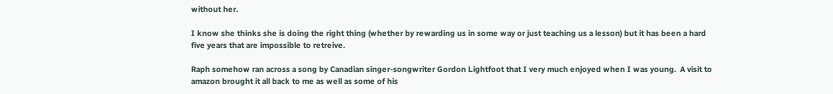without her.

I know she thinks she is doing the right thing (whether by rewarding us in some way or just teaching us a lesson) but it has been a hard five years that are impossible to retreive.

Raph somehow ran across a song by Canadian singer-songwriter Gordon Lightfoot that I very much enjoyed when I was young.  A visit to amazon brought it all back to me as well as some of his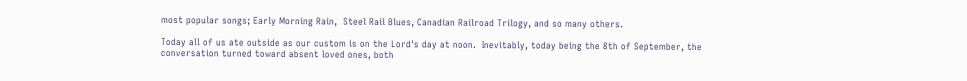most popular songs; Early Morning Rain,  Steel Rail Blues, Canadian Railroad Trilogy, and so many others.

Today all of us ate outside as our custom is on the Lord's day at noon.  Inevitably, today being the 8th of September, the conversation turned toward absent loved ones, both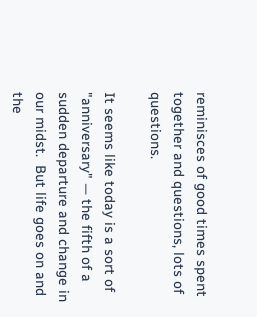reminisces of good times spent together and questions, lots of questions.

It seems like today is a sort of "anniversary" — the fifth of a sudden departure and change in our midst.  But life goes on and the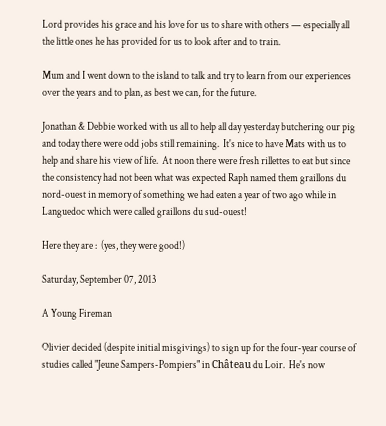Lord provides his grace and his love for us to share with others — especially all the little ones he has provided for us to look after and to train.

Mum and I went down to the island to talk and try to learn from our experiences over the years and to plan, as best we can, for the future.

Jonathan & Debbie worked with us all to help all day yesterday butchering our pig and today there were odd jobs still remaining.  It's nice to have Mats with us to help and share his view of life.  At noon there were fresh rillettes to eat but since the consistency had not been what was expected Raph named them graillons du nord-ouest in memory of something we had eaten a year of two ago while in Languedoc which were called graillons du sud-ouest!

Here they are :  (yes, they were good!)

Saturday, September 07, 2013

A Young Fireman

Olivier decided (despite initial misgivings) to sign up for the four-year course of studies called "Jeune Sampers-Pompiers" in Château du Loir.  He's now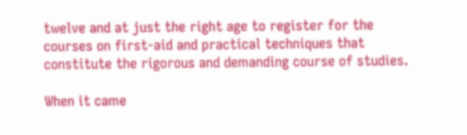twelve and at just the right age to register for the courses on first-aid and practical techniques that constitute the rigorous and demanding course of studies.

When it came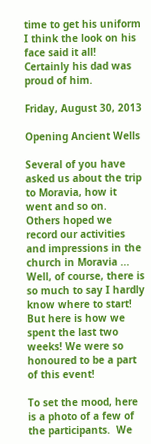time to get his uniform I think the look on his face said it all!  Certainly his dad was proud of him.

Friday, August 30, 2013

Opening Ancient Wells

Several of you have asked us about the trip to Moravia, how it went and so on.  Others hoped we record our activities and impressions in the church in Moravia ... Well, of course, there is so much to say I hardly know where to start!  But here is how we spent the last two weeks! We were so honoured to be a part of this event!

To set the mood, here is a photo of a few of the participants.  We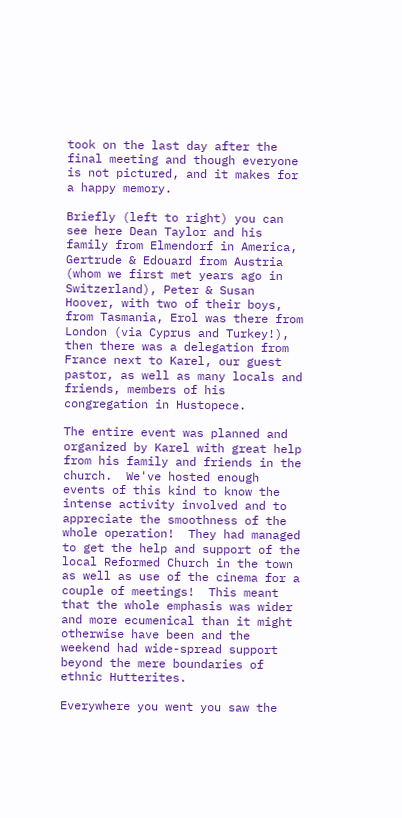took on the last day after the final meeting and though everyone is not pictured, and it makes for a happy memory.

Briefly (left to right) you can see here Dean Taylor and his family from Elmendorf in America, Gertrude & Edouard from Austria (whom we first met years ago in Switzerland), Peter & Susan Hoover, with two of their boys, from Tasmania, Erol was there from London (via Cyprus and Turkey!), then there was a delegation from France next to Karel, our guest pastor, as well as many locals and friends, members of his congregation in Hustopece.

The entire event was planned and organized by Karel with great help from his family and friends in the church.  We've hosted enough events of this kind to know the intense activity involved and to appreciate the smoothness of the whole operation!  They had managed to get the help and support of the local Reformed Church in the town as well as use of the cinema for a couple of meetings!  This meant that the whole emphasis was wider and more ecumenical than it might otherwise have been and the weekend had wide-spread support beyond the mere boundaries of ethnic Hutterites.

Everywhere you went you saw the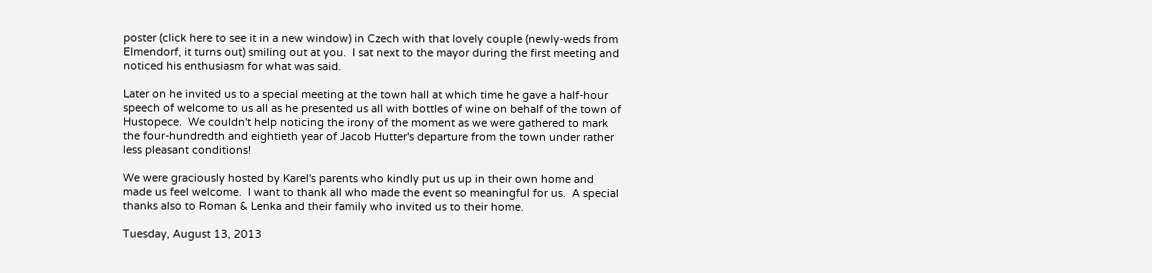poster (click here to see it in a new window) in Czech with that lovely couple (newly-weds from Elmendorf, it turns out) smiling out at you.  I sat next to the mayor during the first meeting and noticed his enthusiasm for what was said.

Later on he invited us to a special meeting at the town hall at which time he gave a half-hour speech of welcome to us all as he presented us all with bottles of wine on behalf of the town of Hustopece.  We couldn't help noticing the irony of the moment as we were gathered to mark the four-hundredth and eightieth year of Jacob Hutter's departure from the town under rather less pleasant conditions!

We were graciously hosted by Karel's parents who kindly put us up in their own home and made us feel welcome.  I want to thank all who made the event so meaningful for us.  A special thanks also to Roman & Lenka and their family who invited us to their home.

Tuesday, August 13, 2013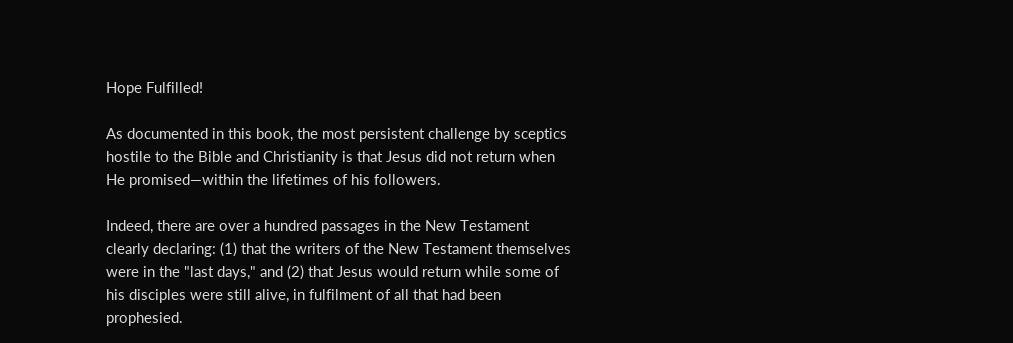Hope Fulfilled!

As documented in this book, the most persistent challenge by sceptics hostile to the Bible and Christianity is that Jesus did not return when He promised—within the lifetimes of his followers.

Indeed, there are over a hundred passages in the New Testament clearly declaring: (1) that the writers of the New Testament themselves were in the "last days," and (2) that Jesus would return while some of his disciples were still alive, in fulfilment of all that had been prophesied.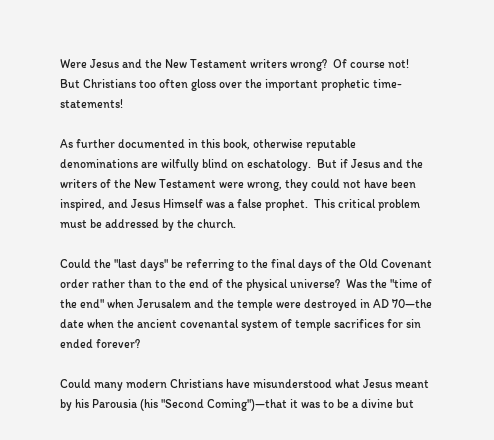Were Jesus and the New Testament writers wrong?  Of course not!  But Christians too often gloss over the important prophetic time-statements!

As further documented in this book, otherwise reputable denominations are wilfully blind on eschatology.  But if Jesus and the writers of the New Testament were wrong, they could not have been inspired, and Jesus Himself was a false prophet.  This critical problem must be addressed by the church.

Could the "last days" be referring to the final days of the Old Covenant order rather than to the end of the physical universe?  Was the "time of the end" when Jerusalem and the temple were destroyed in AD 70—the date when the ancient covenantal system of temple sacrifices for sin ended forever?

Could many modern Christians have misunderstood what Jesus meant by his Parousia (his "Second Coming")—that it was to be a divine but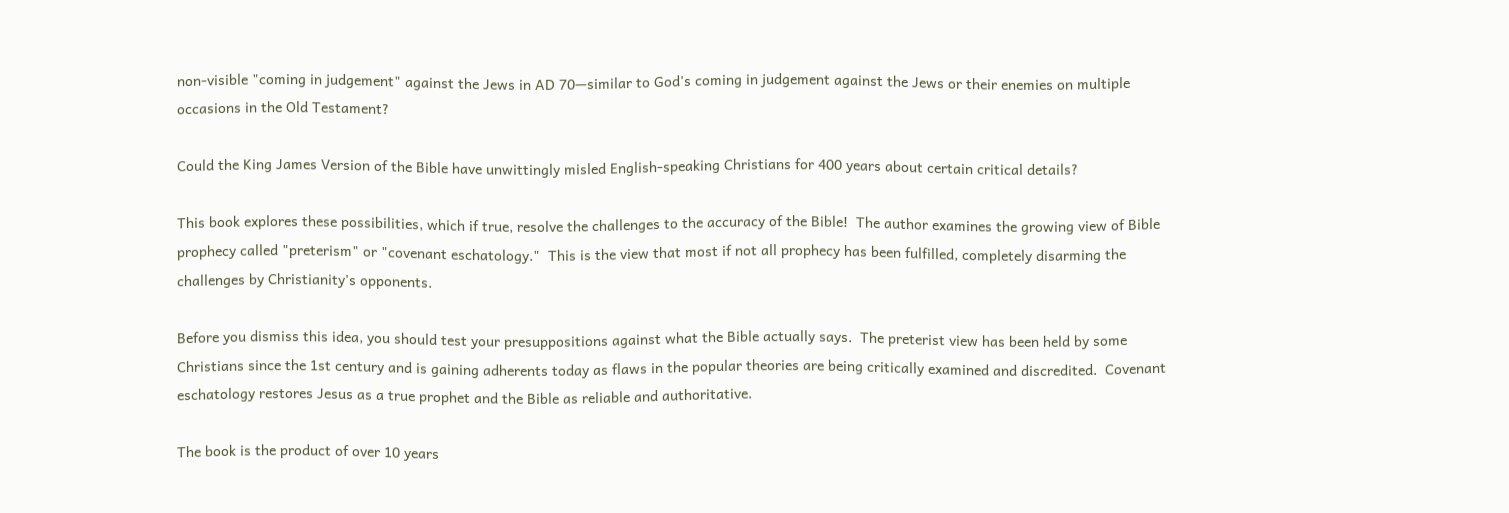non-visible "coming in judgement" against the Jews in AD 70—similar to God's coming in judgement against the Jews or their enemies on multiple occasions in the Old Testament?

Could the King James Version of the Bible have unwittingly misled English-speaking Christians for 400 years about certain critical details?

This book explores these possibilities, which if true, resolve the challenges to the accuracy of the Bible!  The author examines the growing view of Bible prophecy called "preterism" or "covenant eschatology."  This is the view that most if not all prophecy has been fulfilled, completely disarming the challenges by Christianity's opponents.

Before you dismiss this idea, you should test your presuppositions against what the Bible actually says.  The preterist view has been held by some Christians since the 1st century and is gaining adherents today as flaws in the popular theories are being critically examined and discredited.  Covenant eschatology restores Jesus as a true prophet and the Bible as reliable and authoritative.

The book is the product of over 10 years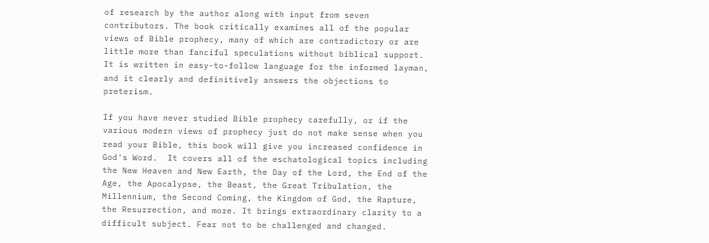of research by the author along with input from seven contributors. The book critically examines all of the popular views of Bible prophecy, many of which are contradictory or are little more than fanciful speculations without biblical support. It is written in easy-to-follow language for the informed layman, and it clearly and definitively answers the objections to preterism.

If you have never studied Bible prophecy carefully, or if the various modern views of prophecy just do not make sense when you read your Bible, this book will give you increased confidence in God's Word.  It covers all of the eschatological topics including the New Heaven and New Earth, the Day of the Lord, the End of the Age, the Apocalypse, the Beast, the Great Tribulation, the Millennium, the Second Coming, the Kingdom of God, the Rapture, the Resurrection, and more. It brings extraordinary clarity to a difficult subject. Fear not to be challenged and changed.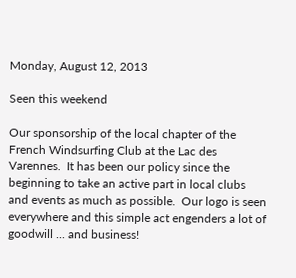Monday, August 12, 2013

Seen this weekend

Our sponsorship of the local chapter of the French Windsurfing Club at the Lac des Varennes.  It has been our policy since the beginning to take an active part in local clubs and events as much as possible.  Our logo is seen everywhere and this simple act engenders a lot of goodwill ... and business!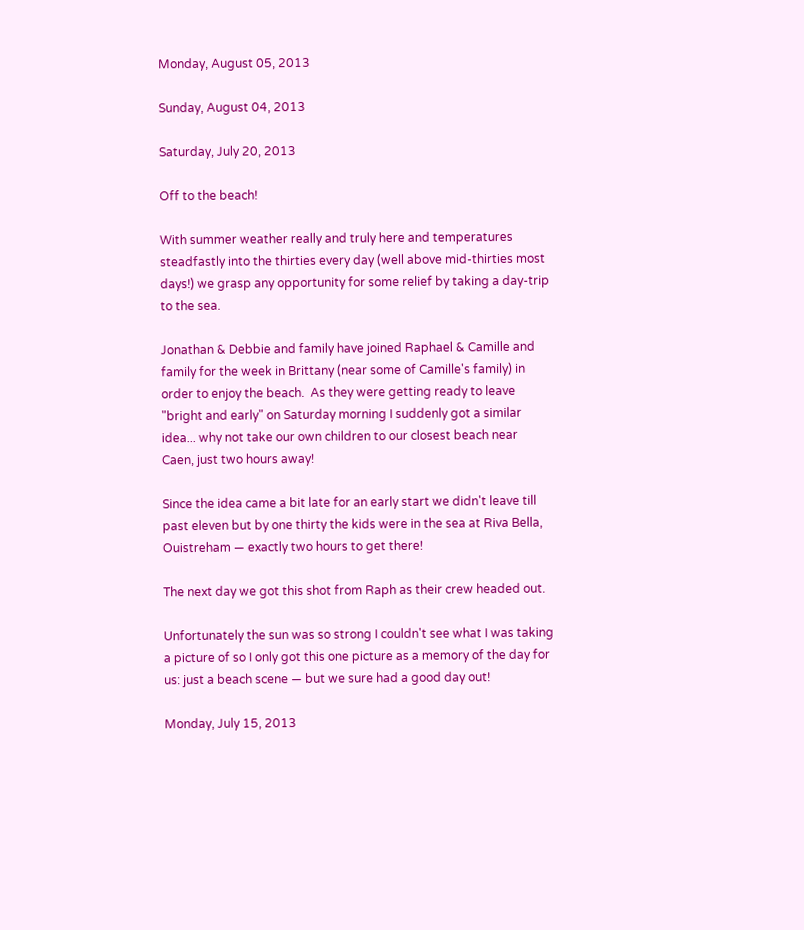Monday, August 05, 2013

Sunday, August 04, 2013

Saturday, July 20, 2013

Off to the beach!

With summer weather really and truly here and temperatures steadfastly into the thirties every day (well above mid-thirties most days!) we grasp any opportunity for some relief by taking a day-trip to the sea.

Jonathan & Debbie and family have joined Raphael & Camille and family for the week in Brittany (near some of Camille's family) in order to enjoy the beach.  As they were getting ready to leave "bright and early" on Saturday morning I suddenly got a similar idea... why not take our own children to our closest beach near Caen, just two hours away!

Since the idea came a bit late for an early start we didn't leave till past eleven but by one thirty the kids were in the sea at Riva Bella, Ouistreham — exactly two hours to get there!

The next day we got this shot from Raph as their crew headed out.

Unfortunately the sun was so strong I couldn't see what I was taking a picture of so I only got this one picture as a memory of the day for us: just a beach scene — but we sure had a good day out!

Monday, July 15, 2013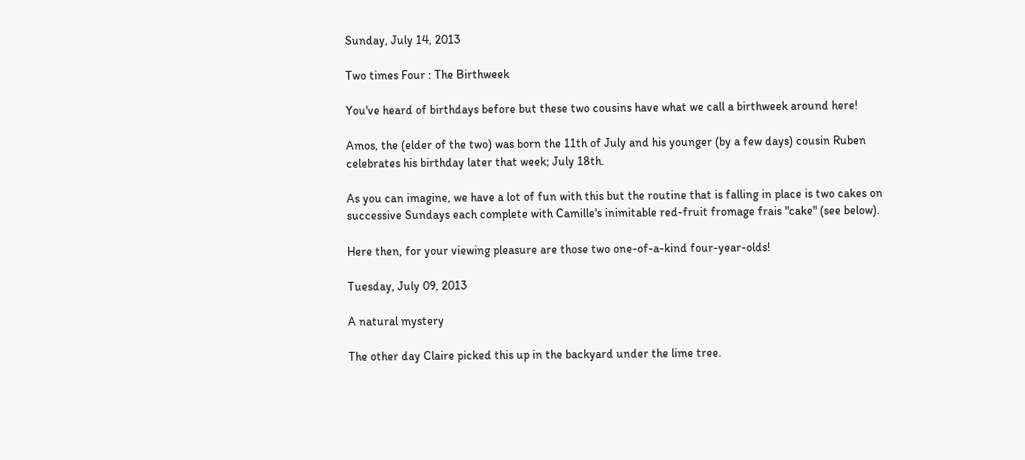Sunday, July 14, 2013

Two times Four : The Birthweek

You've heard of birthdays before but these two cousins have what we call a birthweek around here!

Amos, the (elder of the two) was born the 11th of July and his younger (by a few days) cousin Ruben celebrates his birthday later that week; July 18th.

As you can imagine, we have a lot of fun with this but the routine that is falling in place is two cakes on successive Sundays each complete with Camille's inimitable red-fruit fromage frais "cake" (see below).

Here then, for your viewing pleasure are those two one-of-a-kind four-year-olds!

Tuesday, July 09, 2013

A natural mystery

The other day Claire picked this up in the backyard under the lime tree.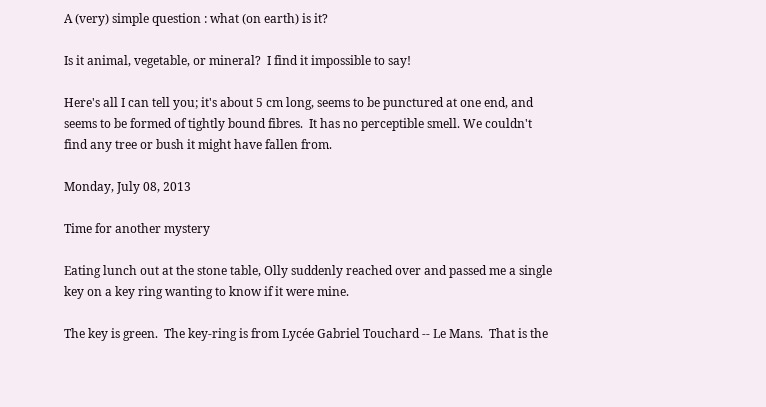A (very) simple question : what (on earth) is it?

Is it animal, vegetable, or mineral?  I find it impossible to say!

Here's all I can tell you; it's about 5 cm long, seems to be punctured at one end, and seems to be formed of tightly bound fibres.  It has no perceptible smell. We couldn't find any tree or bush it might have fallen from.

Monday, July 08, 2013

Time for another mystery

Eating lunch out at the stone table, Olly suddenly reached over and passed me a single key on a key ring wanting to know if it were mine.

The key is green.  The key-ring is from Lycée Gabriel Touchard -- Le Mans.  That is the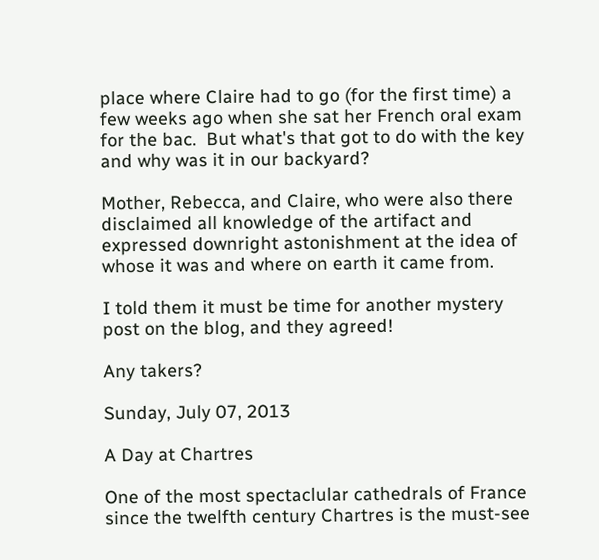place where Claire had to go (for the first time) a few weeks ago when she sat her French oral exam for the bac.  But what's that got to do with the key and why was it in our backyard?

Mother, Rebecca, and Claire, who were also there disclaimed all knowledge of the artifact and expressed downright astonishment at the idea of whose it was and where on earth it came from.

I told them it must be time for another mystery post on the blog, and they agreed!

Any takers?

Sunday, July 07, 2013

A Day at Chartres

One of the most spectaclular cathedrals of France since the twelfth century Chartres is the must-see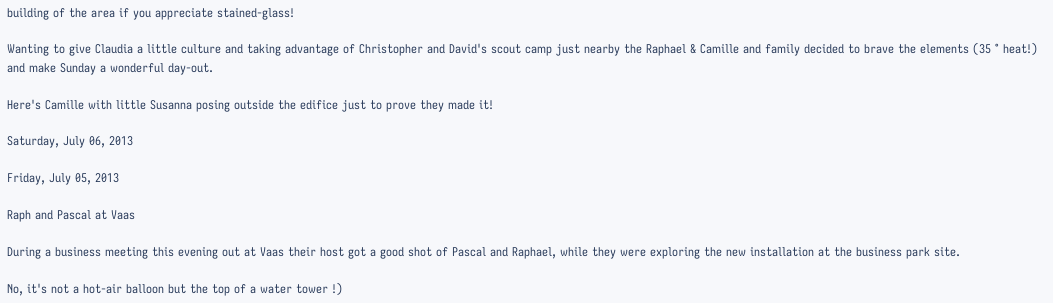building of the area if you appreciate stained-glass!

Wanting to give Claudia a little culture and taking advantage of Christopher and David's scout camp just nearby the Raphael & Camille and family decided to brave the elements (35 ° heat!) and make Sunday a wonderful day-out.

Here's Camille with little Susanna posing outside the edifice just to prove they made it!

Saturday, July 06, 2013

Friday, July 05, 2013

Raph and Pascal at Vaas

During a business meeting this evening out at Vaas their host got a good shot of Pascal and Raphael, while they were exploring the new installation at the business park site.

No, it's not a hot-air balloon but the top of a water tower !)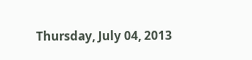Thursday, July 04, 2013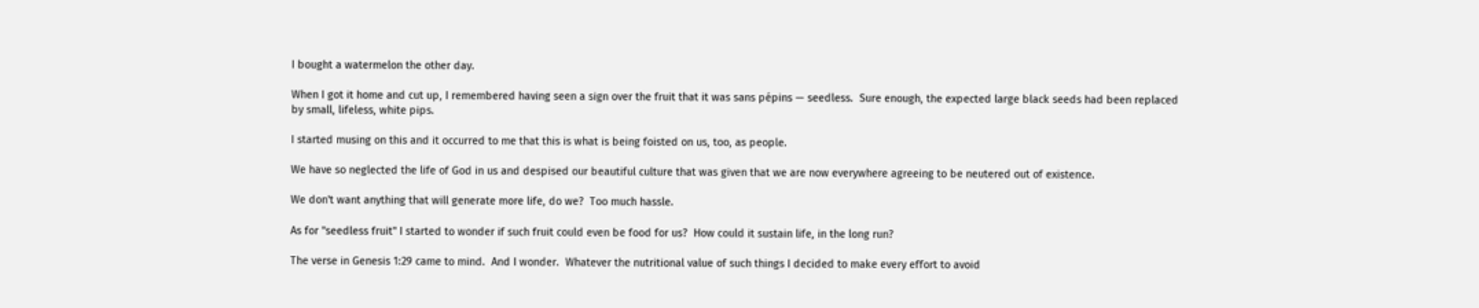I bought a watermelon the other day.

When I got it home and cut up, I remembered having seen a sign over the fruit that it was sans pépins — seedless.  Sure enough, the expected large black seeds had been replaced by small, lifeless, white pips.

I started musing on this and it occurred to me that this is what is being foisted on us, too, as people.

We have so neglected the life of God in us and despised our beautiful culture that was given that we are now everywhere agreeing to be neutered out of existence.

We don't want anything that will generate more life, do we?  Too much hassle.

As for "seedless fruit" I started to wonder if such fruit could even be food for us?  How could it sustain life, in the long run?

The verse in Genesis 1:29 came to mind.  And I wonder.  Whatever the nutritional value of such things I decided to make every effort to avoid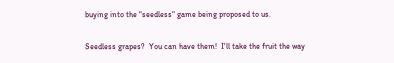buying into the "seedless" game being proposed to us.

Seedless grapes?  You can have them!  I'll take the fruit the way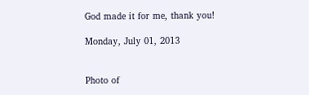God made it for me, thank you!

Monday, July 01, 2013


Photo of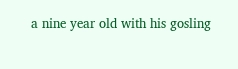a nine year old with his gosling